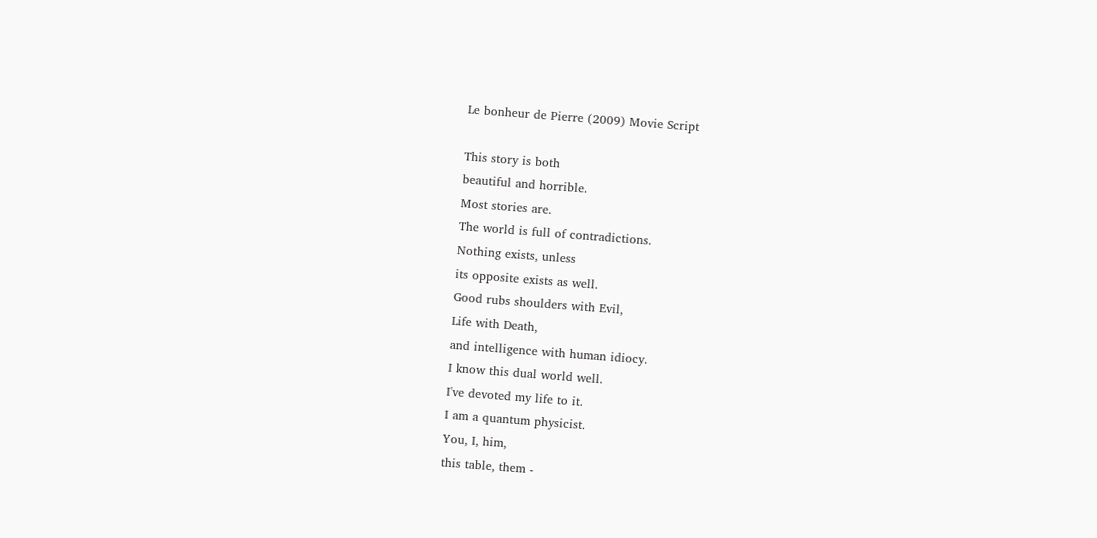Le bonheur de Pierre (2009) Movie Script

This story is both
beautiful and horrible.
Most stories are.
The world is full of contradictions.
Nothing exists, unless
its opposite exists as well.
Good rubs shoulders with Evil,
Life with Death,
and intelligence with human idiocy.
I know this dual world well.
I've devoted my life to it.
I am a quantum physicist.
You, I, him,
this table, them -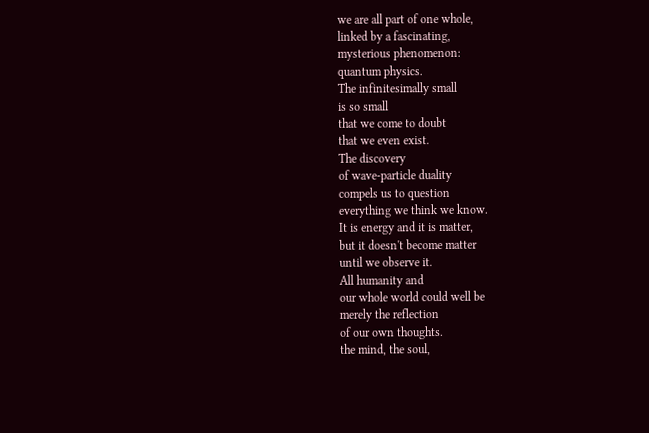we are all part of one whole,
linked by a fascinating,
mysterious phenomenon:
quantum physics.
The infinitesimally small
is so small
that we come to doubt
that we even exist.
The discovery
of wave-particle duality
compels us to question
everything we think we know.
It is energy and it is matter,
but it doesn't become matter
until we observe it.
All humanity and
our whole world could well be
merely the reflection
of our own thoughts.
the mind, the soul,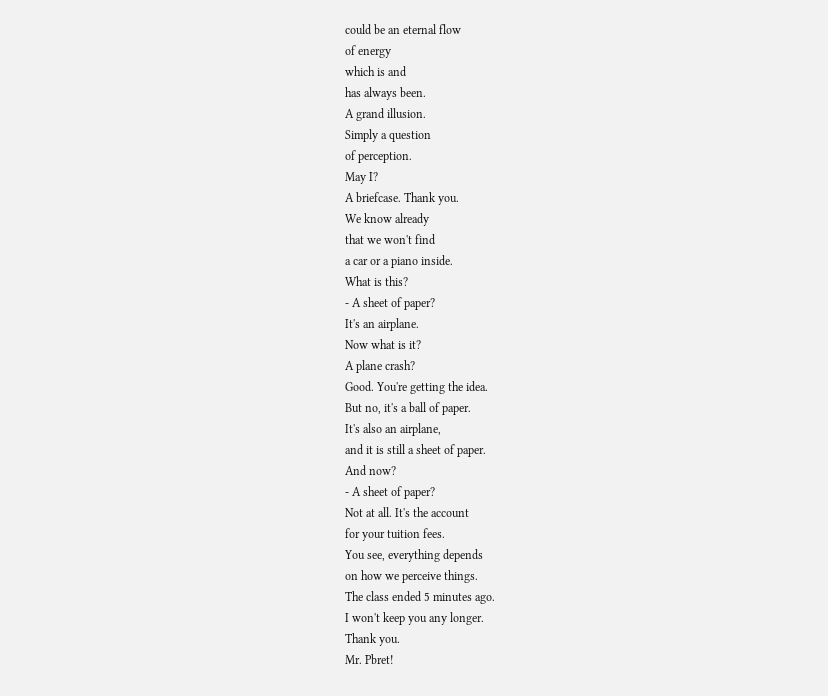could be an eternal flow
of energy
which is and
has always been.
A grand illusion.
Simply a question
of perception.
May I?
A briefcase. Thank you.
We know already
that we won't find
a car or a piano inside.
What is this?
- A sheet of paper?
It's an airplane.
Now what is it?
A plane crash?
Good. You're getting the idea.
But no, it's a ball of paper.
It's also an airplane,
and it is still a sheet of paper.
And now?
- A sheet of paper?
Not at all. It's the account
for your tuition fees.
You see, everything depends
on how we perceive things.
The class ended 5 minutes ago.
I won't keep you any longer.
Thank you.
Mr. Pbret!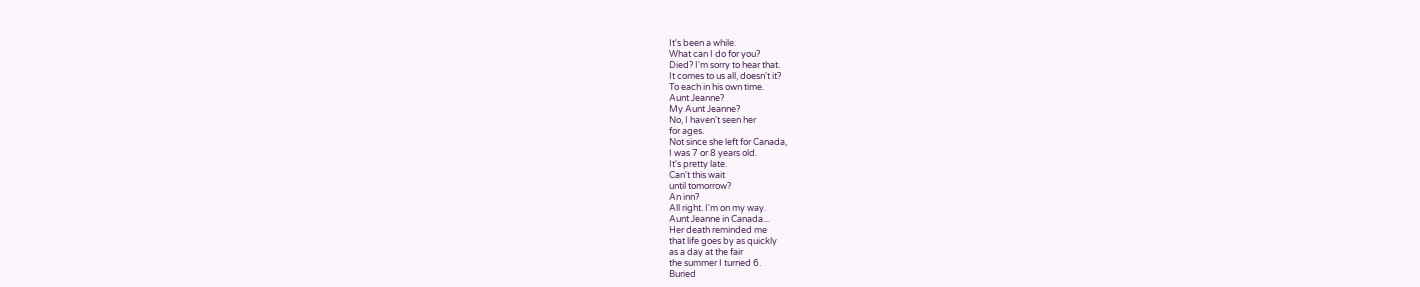It's been a while.
What can I do for you?
Died? I'm sorry to hear that.
It comes to us all, doesn't it?
To each in his own time.
Aunt Jeanne?
My Aunt Jeanne?
No, I haven't seen her
for ages.
Not since she left for Canada,
I was 7 or 8 years old.
It's pretty late.
Can't this wait
until tomorrow?
An inn?
All right. I'm on my way.
Aunt Jeanne in Canada...
Her death reminded me
that life goes by as quickly
as a day at the fair
the summer I turned 6.
Buried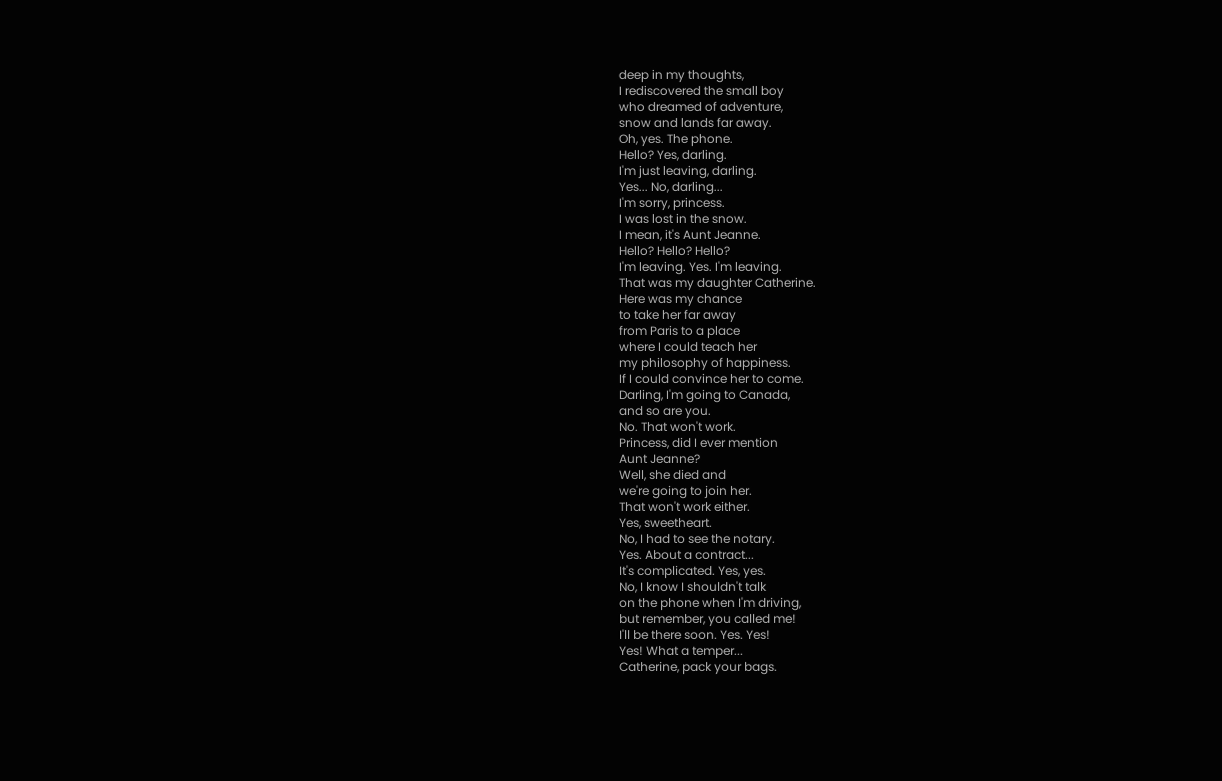deep in my thoughts,
I rediscovered the small boy
who dreamed of adventure,
snow and lands far away.
Oh, yes. The phone.
Hello? Yes, darling.
I'm just leaving, darling.
Yes... No, darling...
I'm sorry, princess.
I was lost in the snow.
I mean, it's Aunt Jeanne.
Hello? Hello? Hello?
I'm leaving. Yes. I'm leaving.
That was my daughter Catherine.
Here was my chance
to take her far away
from Paris to a place
where I could teach her
my philosophy of happiness.
If I could convince her to come.
Darling, I'm going to Canada,
and so are you.
No. That won't work.
Princess, did I ever mention
Aunt Jeanne?
Well, she died and
we're going to join her.
That won't work either.
Yes, sweetheart.
No, I had to see the notary.
Yes. About a contract...
It's complicated. Yes, yes.
No, I know I shouldn't talk
on the phone when I'm driving,
but remember, you called me!
I'll be there soon. Yes. Yes!
Yes! What a temper...
Catherine, pack your bags.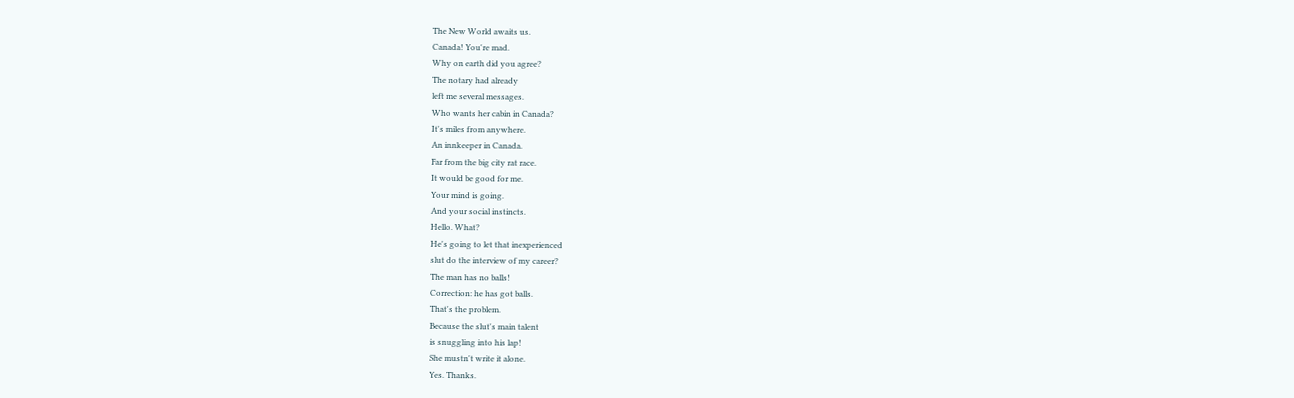The New World awaits us.
Canada! You're mad.
Why on earth did you agree?
The notary had already
left me several messages.
Who wants her cabin in Canada?
It's miles from anywhere.
An innkeeper in Canada.
Far from the big city rat race.
It would be good for me.
Your mind is going.
And your social instincts.
Hello. What?
He's going to let that inexperienced
slut do the interview of my career?
The man has no balls!
Correction: he has got balls.
That's the problem.
Because the slut's main talent
is snuggling into his lap!
She mustn't write it alone.
Yes. Thanks.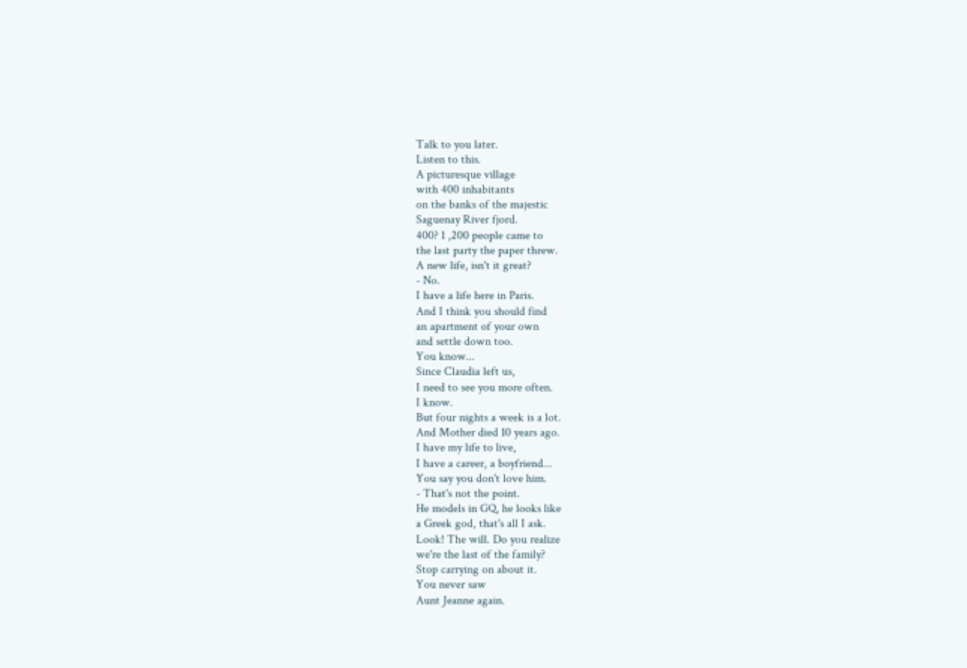Talk to you later.
Listen to this.
A picturesque village
with 400 inhabitants
on the banks of the majestic
Saguenay River fjord.
400? 1 ,200 people came to
the last party the paper threw.
A new life, isn't it great?
- No.
I have a life here in Paris.
And I think you should find
an apartment of your own
and settle down too.
You know...
Since Claudia left us,
I need to see you more often.
I know.
But four nights a week is a lot.
And Mother died 10 years ago.
I have my life to live,
I have a career, a boyfriend...
You say you don't love him.
- That's not the point.
He models in GQ, he looks like
a Greek god, that's all I ask.
Look! The will. Do you realize
we're the last of the family?
Stop carrying on about it.
You never saw
Aunt Jeanne again.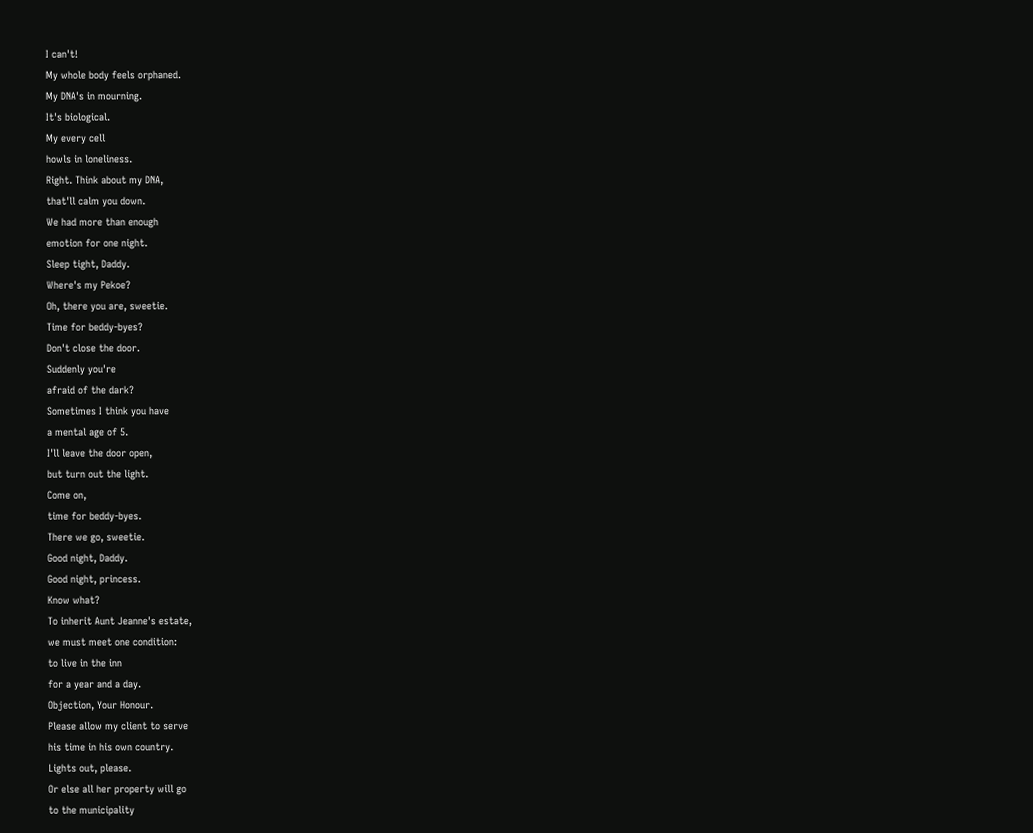I can't!
My whole body feels orphaned.
My DNA's in mourning.
It's biological.
My every cell
howls in loneliness.
Right. Think about my DNA,
that'll calm you down.
We had more than enough
emotion for one night.
Sleep tight, Daddy.
Where's my Pekoe?
Oh, there you are, sweetie.
Time for beddy-byes?
Don't close the door.
Suddenly you're
afraid of the dark?
Sometimes I think you have
a mental age of 5.
I'll leave the door open,
but turn out the light.
Come on,
time for beddy-byes.
There we go, sweetie.
Good night, Daddy.
Good night, princess.
Know what?
To inherit Aunt Jeanne's estate,
we must meet one condition:
to live in the inn
for a year and a day.
Objection, Your Honour.
Please allow my client to serve
his time in his own country.
Lights out, please.
Or else all her property will go
to the municipality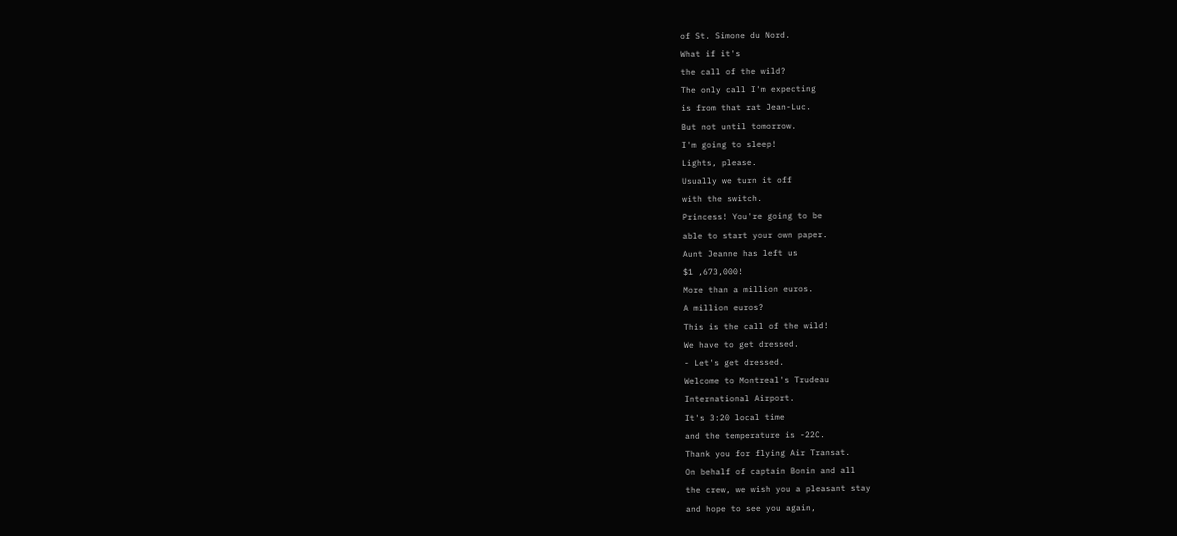of St. Simone du Nord.
What if it's
the call of the wild?
The only call I'm expecting
is from that rat Jean-Luc.
But not until tomorrow.
I'm going to sleep!
Lights, please.
Usually we turn it off
with the switch.
Princess! You're going to be
able to start your own paper.
Aunt Jeanne has left us
$1 ,673,000!
More than a million euros.
A million euros?
This is the call of the wild!
We have to get dressed.
- Let's get dressed.
Welcome to Montreal's Trudeau
International Airport.
It's 3:20 local time
and the temperature is -22C.
Thank you for flying Air Transat.
On behalf of captain Bonin and all
the crew, we wish you a pleasant stay
and hope to see you again,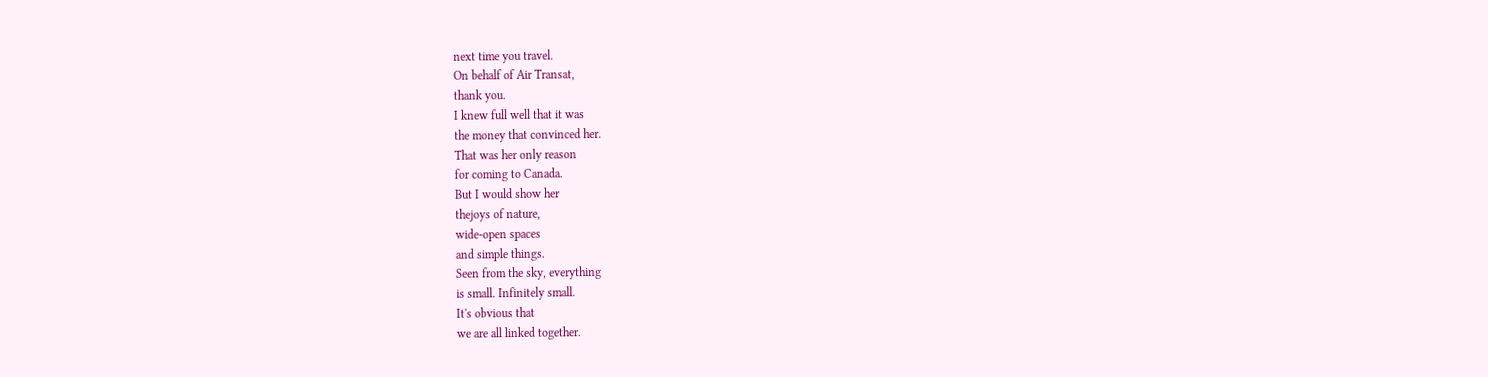next time you travel.
On behalf of Air Transat,
thank you.
I knew full well that it was
the money that convinced her.
That was her only reason
for coming to Canada.
But I would show her
thejoys of nature,
wide-open spaces
and simple things.
Seen from the sky, everything
is small. Infinitely small.
It's obvious that
we are all linked together.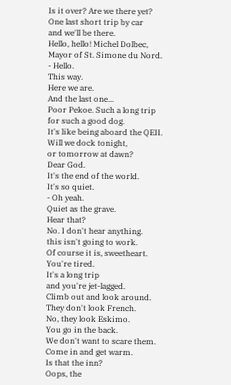Is it over? Are we there yet?
One last short trip by car
and we'll be there.
Hello, hello! Michel Dolbec,
Mayor of St. Simone du Nord.
- Hello.
This way.
Here we are.
And the last one...
Poor Pekoe. Such a long trip
for such a good dog.
It's like being aboard the QEII.
Will we dock tonight,
or tomorrow at dawn?
Dear God.
It's the end of the world.
It's so quiet.
- Oh yeah.
Quiet as the grave.
Hear that?
No. I don't hear anything.
this isn't going to work.
Of course it is, sweetheart.
You're tired.
It's a long trip
and you're jet-lagged.
Climb out and look around.
They don't look French.
No, they look Eskimo.
You go in the back.
We don't want to scare them.
Come in and get warm.
Is that the inn?
Oops, the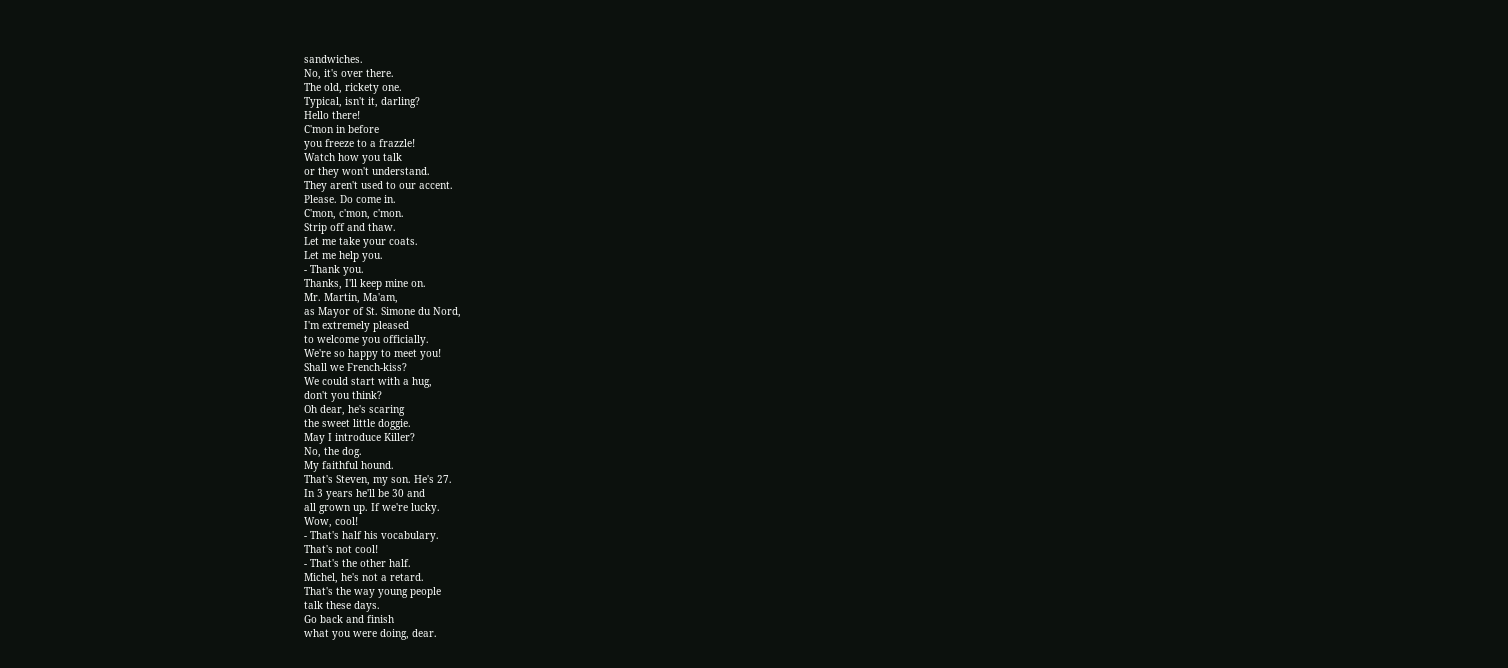sandwiches.
No, it's over there.
The old, rickety one.
Typical, isn't it, darling?
Hello there!
C'mon in before
you freeze to a frazzle!
Watch how you talk
or they won't understand.
They aren't used to our accent.
Please. Do come in.
C'mon, c'mon, c'mon.
Strip off and thaw.
Let me take your coats.
Let me help you.
- Thank you.
Thanks, I'll keep mine on.
Mr. Martin, Ma'am,
as Mayor of St. Simone du Nord,
I'm extremely pleased
to welcome you officially.
We're so happy to meet you!
Shall we French-kiss?
We could start with a hug,
don't you think?
Oh dear, he's scaring
the sweet little doggie.
May I introduce Killer?
No, the dog.
My faithful hound.
That's Steven, my son. He's 27.
In 3 years he'll be 30 and
all grown up. If we're lucky.
Wow, cool!
- That's half his vocabulary.
That's not cool!
- That's the other half.
Michel, he's not a retard.
That's the way young people
talk these days.
Go back and finish
what you were doing, dear.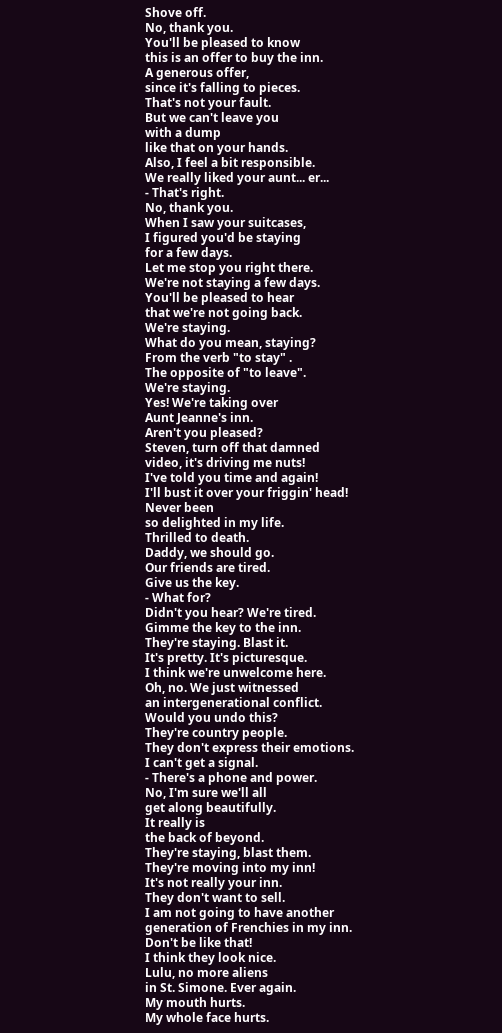Shove off.
No, thank you.
You'll be pleased to know
this is an offer to buy the inn.
A generous offer,
since it's falling to pieces.
That's not your fault.
But we can't leave you
with a dump
like that on your hands.
Also, I feel a bit responsible.
We really liked your aunt... er...
- That's right.
No, thank you.
When I saw your suitcases,
I figured you'd be staying
for a few days.
Let me stop you right there.
We're not staying a few days.
You'll be pleased to hear
that we're not going back.
We're staying.
What do you mean, staying?
From the verb "to stay" .
The opposite of "to leave".
We're staying.
Yes! We're taking over
Aunt Jeanne's inn.
Aren't you pleased?
Steven, turn off that damned
video, it's driving me nuts!
I've told you time and again!
I'll bust it over your friggin' head!
Never been
so delighted in my life.
Thrilled to death.
Daddy, we should go.
Our friends are tired.
Give us the key.
- What for?
Didn't you hear? We're tired.
Gimme the key to the inn.
They're staying. Blast it.
It's pretty. It's picturesque.
I think we're unwelcome here.
Oh, no. We just witnessed
an intergenerational conflict.
Would you undo this?
They're country people.
They don't express their emotions.
I can't get a signal.
- There's a phone and power.
No, I'm sure we'll all
get along beautifully.
It really is
the back of beyond.
They're staying, blast them.
They're moving into my inn!
It's not really your inn.
They don't want to sell.
I am not going to have another
generation of Frenchies in my inn.
Don't be like that!
I think they look nice.
Lulu, no more aliens
in St. Simone. Ever again.
My mouth hurts.
My whole face hurts.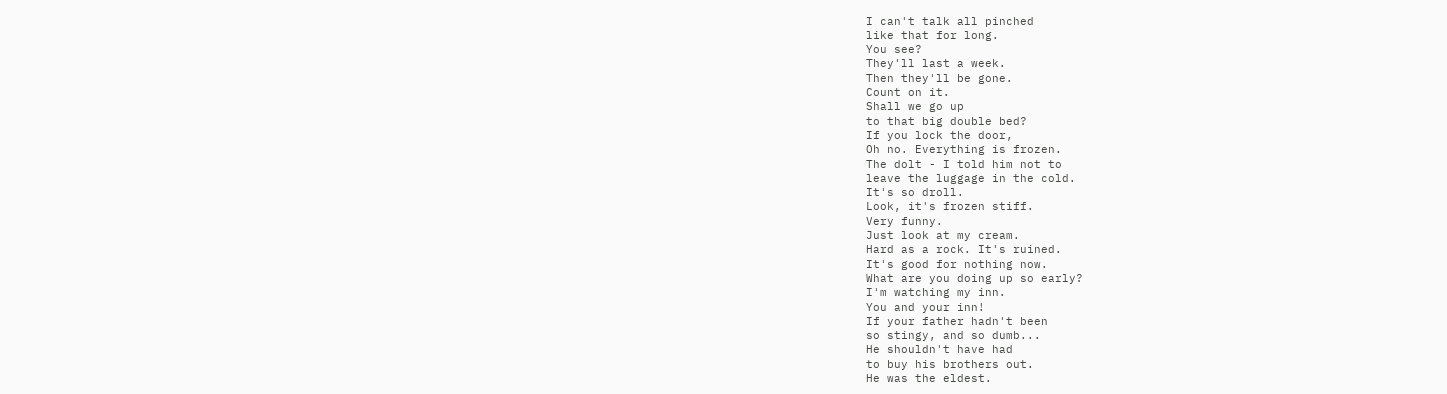I can't talk all pinched
like that for long.
You see?
They'll last a week.
Then they'll be gone.
Count on it.
Shall we go up
to that big double bed?
If you lock the door,
Oh no. Everything is frozen.
The dolt - I told him not to
leave the luggage in the cold.
It's so droll.
Look, it's frozen stiff.
Very funny.
Just look at my cream.
Hard as a rock. It's ruined.
It's good for nothing now.
What are you doing up so early?
I'm watching my inn.
You and your inn!
If your father hadn't been
so stingy, and so dumb...
He shouldn't have had
to buy his brothers out.
He was the eldest.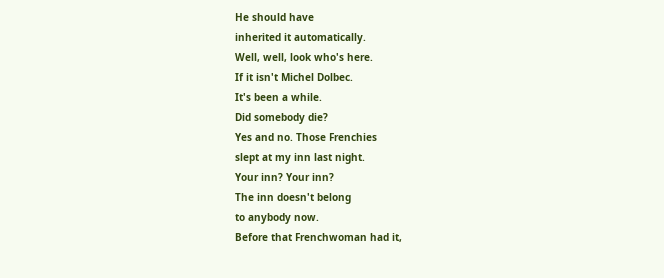He should have
inherited it automatically.
Well, well, look who's here.
If it isn't Michel Dolbec.
It's been a while.
Did somebody die?
Yes and no. Those Frenchies
slept at my inn last night.
Your inn? Your inn?
The inn doesn't belong
to anybody now.
Before that Frenchwoman had it,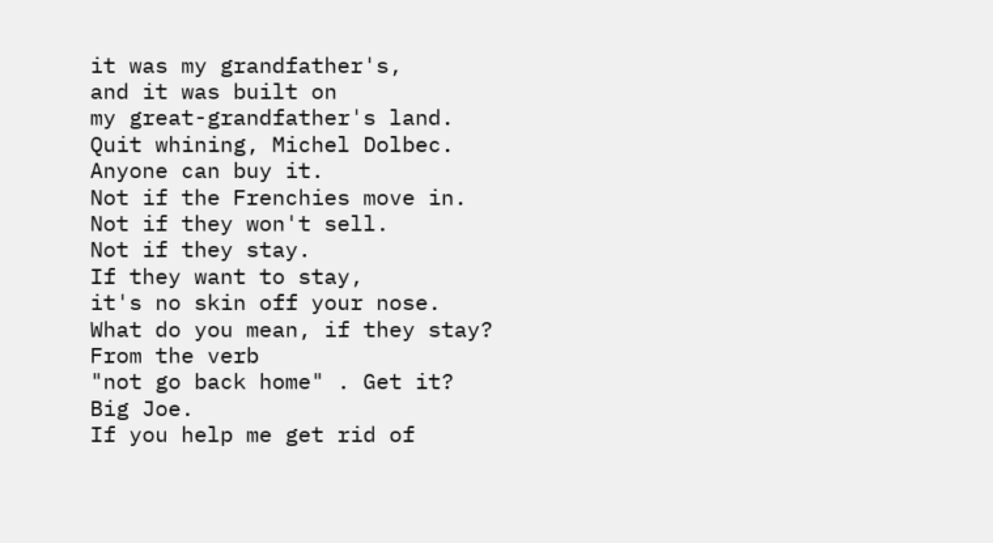it was my grandfather's,
and it was built on
my great-grandfather's land.
Quit whining, Michel Dolbec.
Anyone can buy it.
Not if the Frenchies move in.
Not if they won't sell.
Not if they stay.
If they want to stay,
it's no skin off your nose.
What do you mean, if they stay?
From the verb
"not go back home" . Get it?
Big Joe.
If you help me get rid of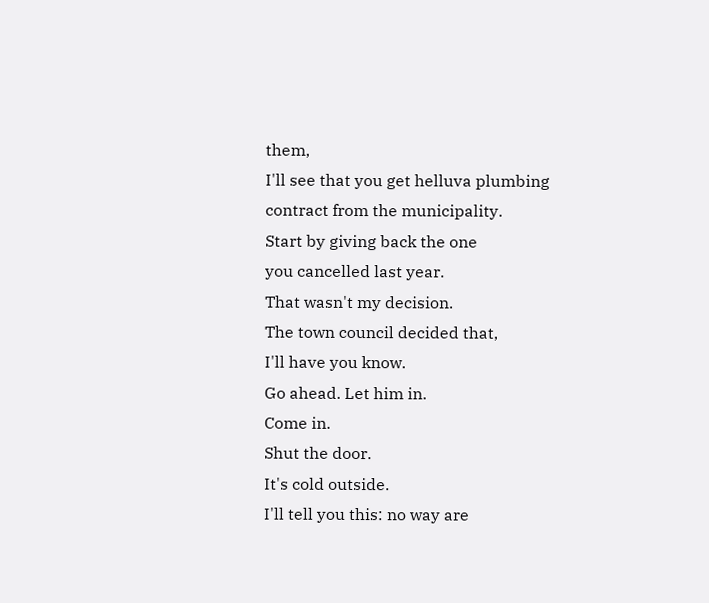them,
I'll see that you get helluva plumbing
contract from the municipality.
Start by giving back the one
you cancelled last year.
That wasn't my decision.
The town council decided that,
I'll have you know.
Go ahead. Let him in.
Come in.
Shut the door.
It's cold outside.
I'll tell you this: no way are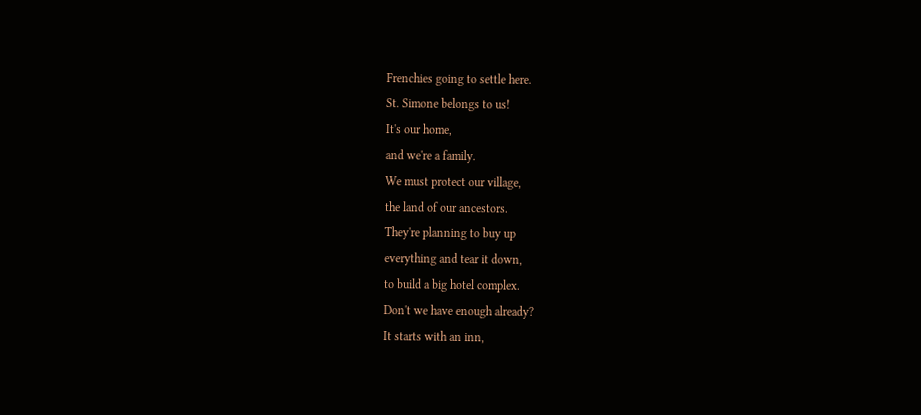Frenchies going to settle here.
St. Simone belongs to us!
It's our home,
and we're a family.
We must protect our village,
the land of our ancestors.
They're planning to buy up
everything and tear it down,
to build a big hotel complex.
Don't we have enough already?
It starts with an inn,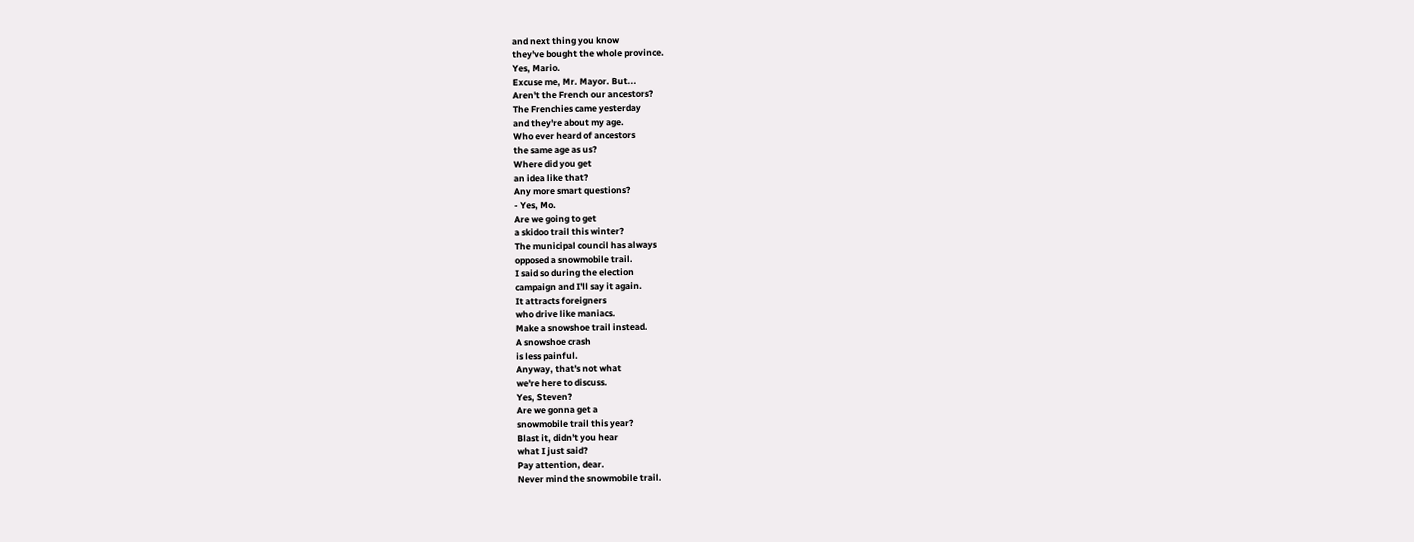and next thing you know
they've bought the whole province.
Yes, Mario.
Excuse me, Mr. Mayor. But...
Aren't the French our ancestors?
The Frenchies came yesterday
and they're about my age.
Who ever heard of ancestors
the same age as us?
Where did you get
an idea like that?
Any more smart questions?
- Yes, Mo.
Are we going to get
a skidoo trail this winter?
The municipal council has always
opposed a snowmobile trail.
I said so during the election
campaign and I'll say it again.
It attracts foreigners
who drive like maniacs.
Make a snowshoe trail instead.
A snowshoe crash
is less painful.
Anyway, that's not what
we're here to discuss.
Yes, Steven?
Are we gonna get a
snowmobile trail this year?
Blast it, didn't you hear
what I just said?
Pay attention, dear.
Never mind the snowmobile trail.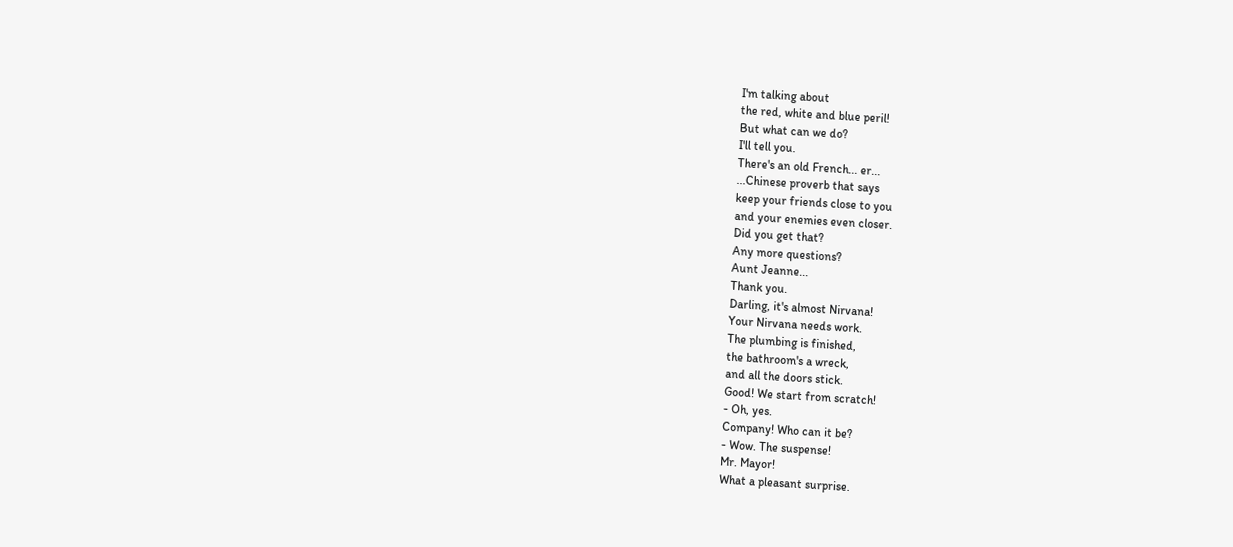I'm talking about
the red, white and blue peril!
But what can we do?
I'll tell you.
There's an old French... er...
...Chinese proverb that says
keep your friends close to you
and your enemies even closer.
Did you get that?
Any more questions?
Aunt Jeanne...
Thank you.
Darling, it's almost Nirvana!
Your Nirvana needs work.
The plumbing is finished,
the bathroom's a wreck,
and all the doors stick.
Good! We start from scratch!
- Oh, yes.
Company! Who can it be?
- Wow. The suspense!
Mr. Mayor!
What a pleasant surprise.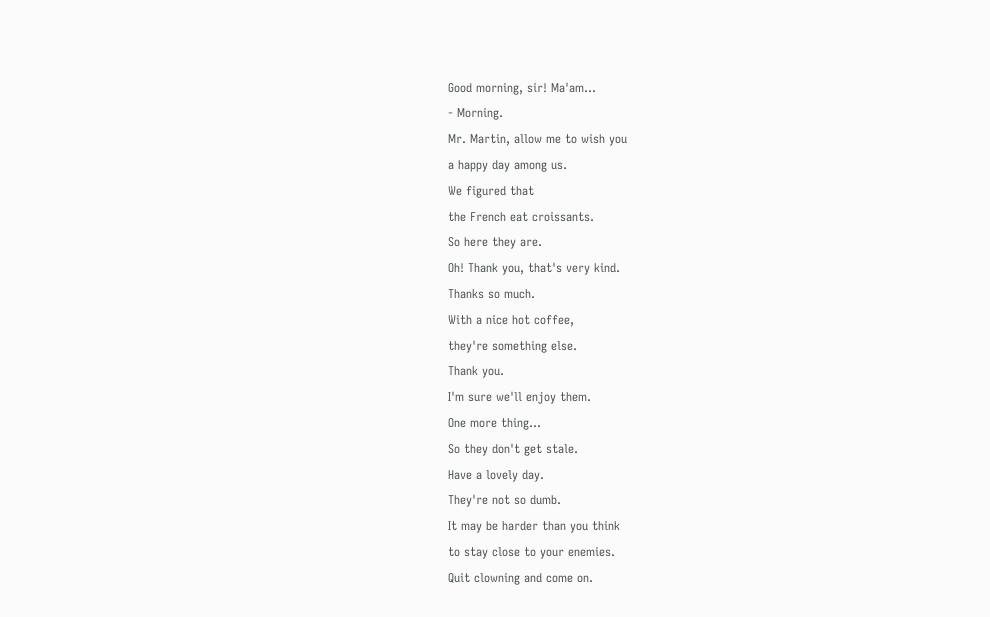Good morning, sir! Ma'am...
- Morning.
Mr. Martin, allow me to wish you
a happy day among us.
We figured that
the French eat croissants.
So here they are.
Oh! Thank you, that's very kind.
Thanks so much.
With a nice hot coffee,
they're something else.
Thank you.
I'm sure we'll enjoy them.
One more thing...
So they don't get stale.
Have a lovely day.
They're not so dumb.
It may be harder than you think
to stay close to your enemies.
Quit clowning and come on.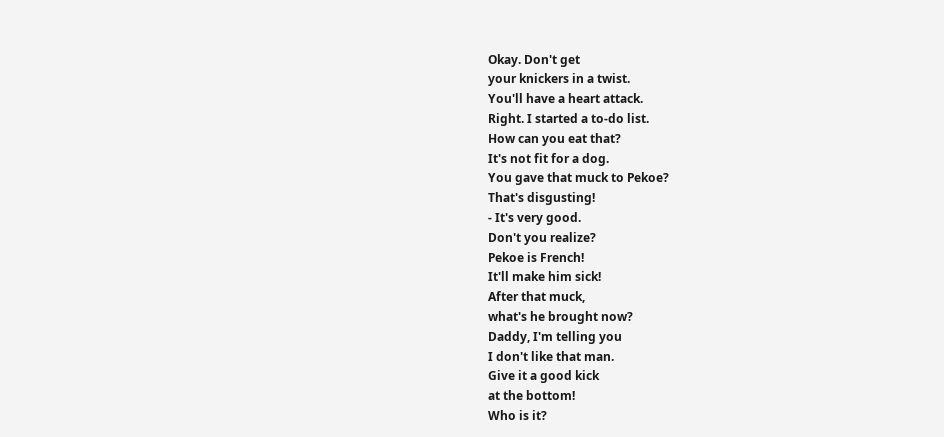Okay. Don't get
your knickers in a twist.
You'll have a heart attack.
Right. I started a to-do list.
How can you eat that?
It's not fit for a dog.
You gave that muck to Pekoe?
That's disgusting!
- It's very good.
Don't you realize?
Pekoe is French!
It'll make him sick!
After that muck,
what's he brought now?
Daddy, I'm telling you
I don't like that man.
Give it a good kick
at the bottom!
Who is it?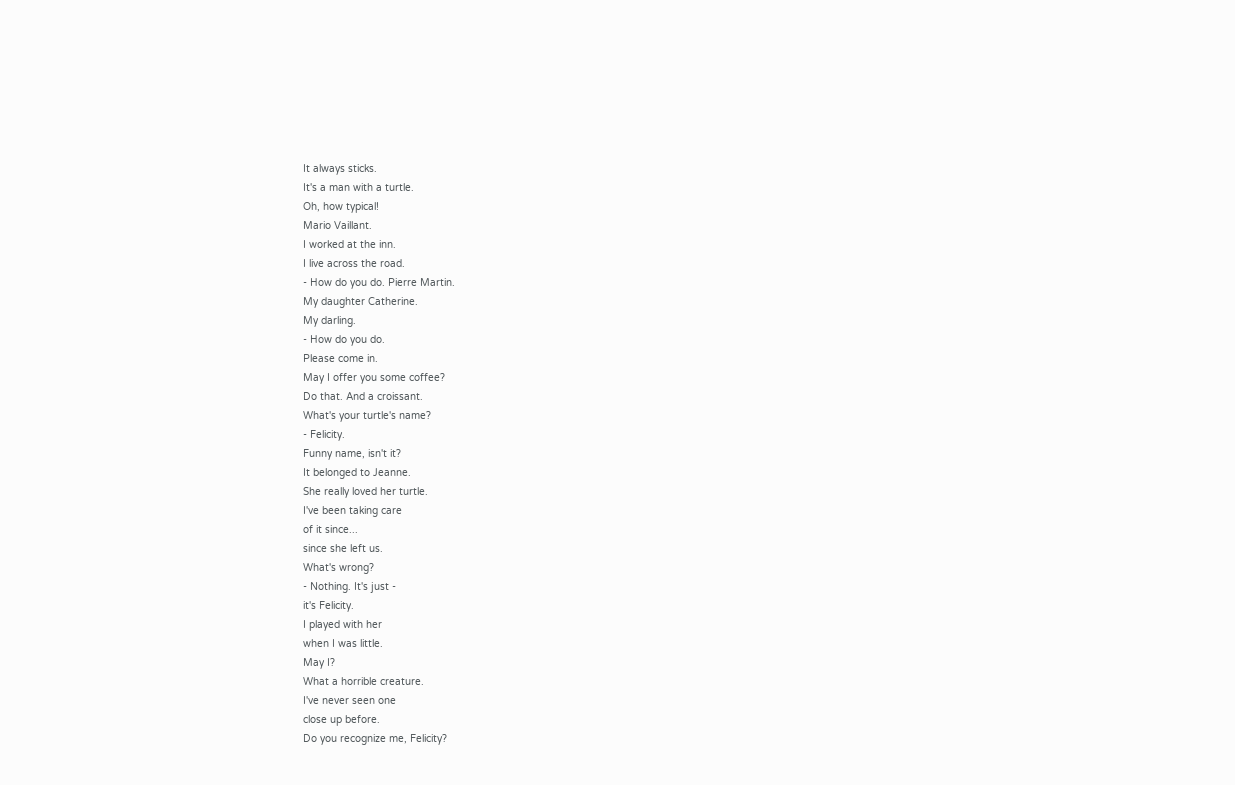It always sticks.
It's a man with a turtle.
Oh, how typical!
Mario Vaillant.
I worked at the inn.
I live across the road.
- How do you do. Pierre Martin.
My daughter Catherine.
My darling.
- How do you do.
Please come in.
May I offer you some coffee?
Do that. And a croissant.
What's your turtle's name?
- Felicity.
Funny name, isn't it?
It belonged to Jeanne.
She really loved her turtle.
I've been taking care
of it since...
since she left us.
What's wrong?
- Nothing. It's just -
it's Felicity.
I played with her
when I was little.
May I?
What a horrible creature.
I've never seen one
close up before.
Do you recognize me, Felicity?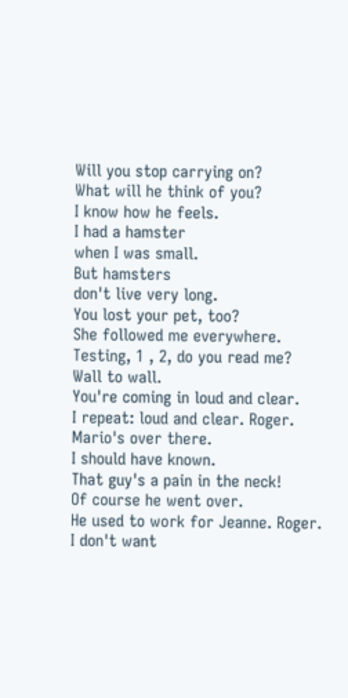Will you stop carrying on?
What will he think of you?
I know how he feels.
I had a hamster
when I was small.
But hamsters
don't live very long.
You lost your pet, too?
She followed me everywhere.
Testing, 1 , 2, do you read me?
Wall to wall.
You're coming in loud and clear.
I repeat: loud and clear. Roger.
Mario's over there.
I should have known.
That guy's a pain in the neck!
Of course he went over.
He used to work for Jeanne. Roger.
I don't want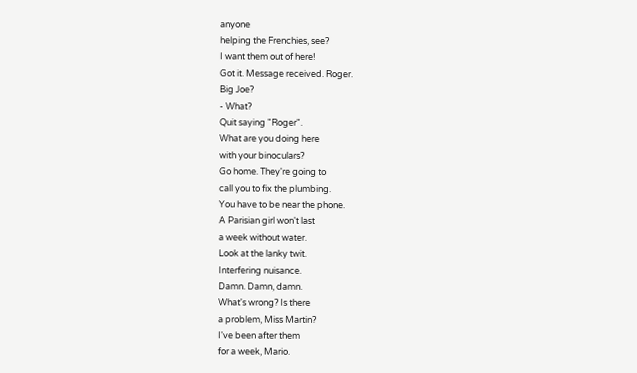anyone
helping the Frenchies, see?
I want them out of here!
Got it. Message received. Roger.
Big Joe?
- What?
Quit saying "Roger".
What are you doing here
with your binoculars?
Go home. They're going to
call you to fix the plumbing.
You have to be near the phone.
A Parisian girl won't last
a week without water.
Look at the lanky twit.
Interfering nuisance.
Damn. Damn, damn.
What's wrong? Is there
a problem, Miss Martin?
I've been after them
for a week, Mario.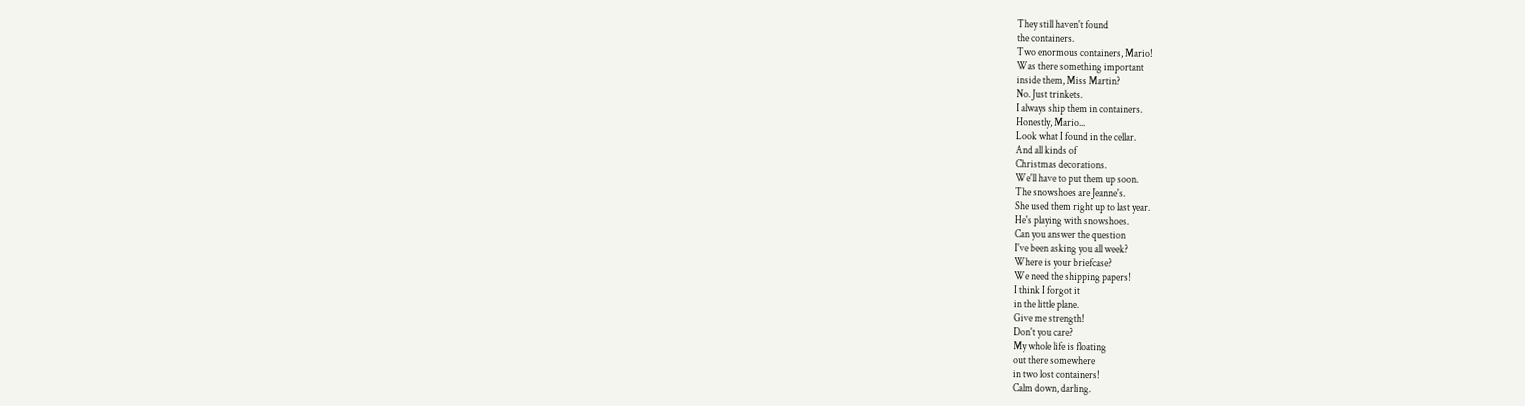They still haven't found
the containers.
Two enormous containers, Mario!
Was there something important
inside them, Miss Martin?
No. Just trinkets.
I always ship them in containers.
Honestly, Mario...
Look what I found in the cellar.
And all kinds of
Christmas decorations.
We'll have to put them up soon.
The snowshoes are Jeanne's.
She used them right up to last year.
He's playing with snowshoes.
Can you answer the question
I've been asking you all week?
Where is your briefcase?
We need the shipping papers!
I think I forgot it
in the little plane.
Give me strength!
Don't you care?
My whole life is floating
out there somewhere
in two lost containers!
Calm down, darling.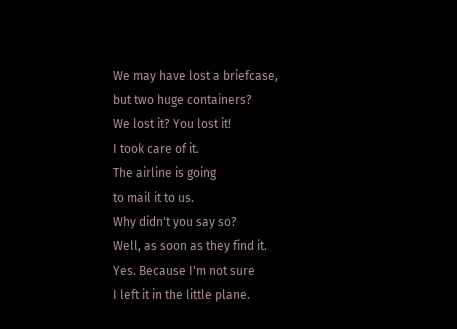We may have lost a briefcase,
but two huge containers?
We lost it? You lost it!
I took care of it.
The airline is going
to mail it to us.
Why didn't you say so?
Well, as soon as they find it.
Yes. Because I'm not sure
I left it in the little plane.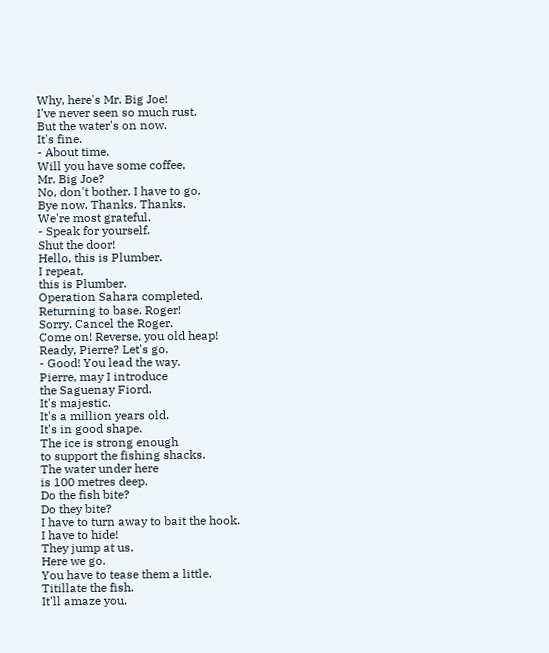Why, here's Mr. Big Joe!
I've never seen so much rust.
But the water's on now.
It's fine.
- About time.
Will you have some coffee,
Mr. Big Joe?
No, don't bother. I have to go.
Bye now. Thanks. Thanks.
We're most grateful.
- Speak for yourself.
Shut the door!
Hello, this is Plumber.
I repeat,
this is Plumber.
Operation Sahara completed.
Returning to base. Roger!
Sorry. Cancel the Roger.
Come on! Reverse, you old heap!
Ready, Pierre? Let's go.
- Good! You lead the way.
Pierre, may I introduce
the Saguenay Fiord.
It's majestic.
It's a million years old.
It's in good shape.
The ice is strong enough
to support the fishing shacks.
The water under here
is 100 metres deep.
Do the fish bite?
Do they bite?
I have to turn away to bait the hook.
I have to hide!
They jump at us.
Here we go.
You have to tease them a little.
Titillate the fish.
It'll amaze you.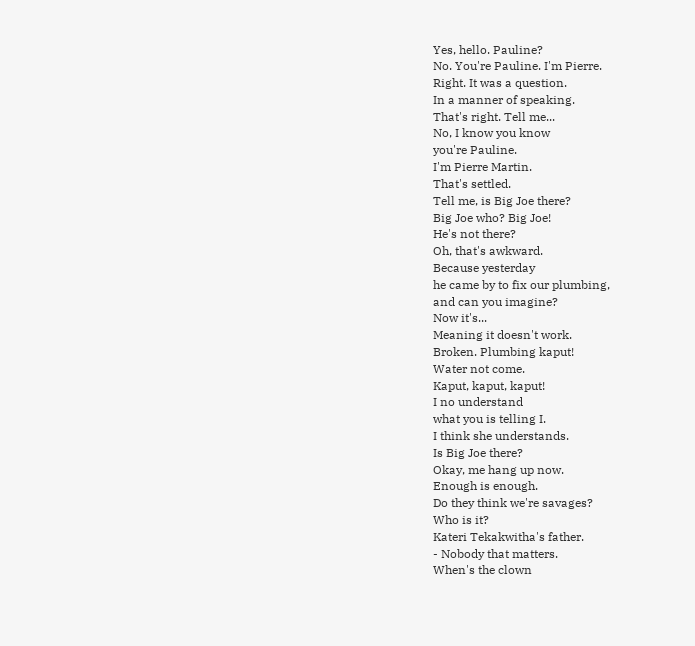Yes, hello. Pauline?
No. You're Pauline. I'm Pierre.
Right. It was a question.
In a manner of speaking.
That's right. Tell me...
No, I know you know
you're Pauline.
I'm Pierre Martin.
That's settled.
Tell me, is Big Joe there?
Big Joe who? Big Joe!
He's not there?
Oh, that's awkward.
Because yesterday
he came by to fix our plumbing,
and can you imagine?
Now it's...
Meaning it doesn't work.
Broken. Plumbing kaput!
Water not come.
Kaput, kaput, kaput!
I no understand
what you is telling I.
I think she understands.
Is Big Joe there?
Okay, me hang up now.
Enough is enough.
Do they think we're savages?
Who is it?
Kateri Tekakwitha's father.
- Nobody that matters.
When's the clown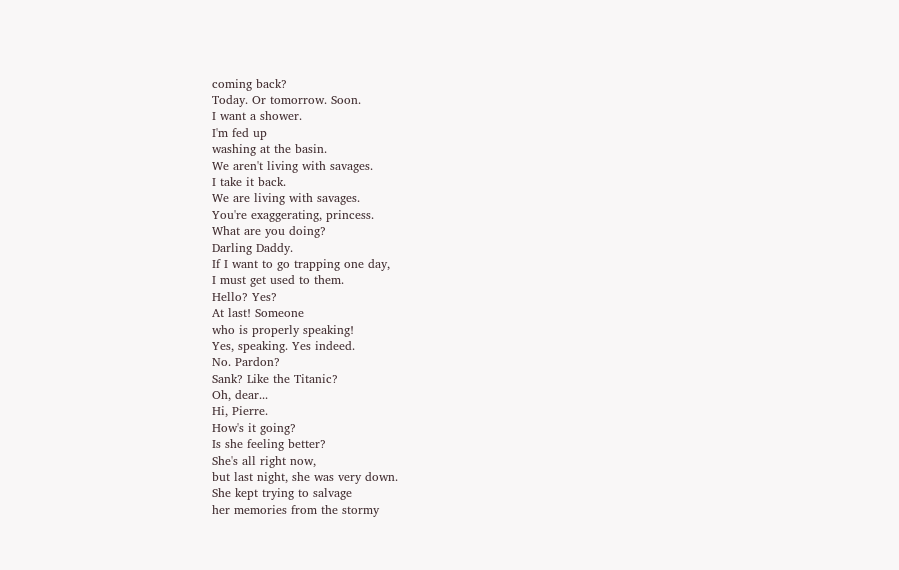coming back?
Today. Or tomorrow. Soon.
I want a shower.
I'm fed up
washing at the basin.
We aren't living with savages.
I take it back.
We are living with savages.
You're exaggerating, princess.
What are you doing?
Darling Daddy.
If I want to go trapping one day,
I must get used to them.
Hello? Yes?
At last! Someone
who is properly speaking!
Yes, speaking. Yes indeed.
No. Pardon?
Sank? Like the Titanic?
Oh, dear...
Hi, Pierre.
How's it going?
Is she feeling better?
She's all right now,
but last night, she was very down.
She kept trying to salvage
her memories from the stormy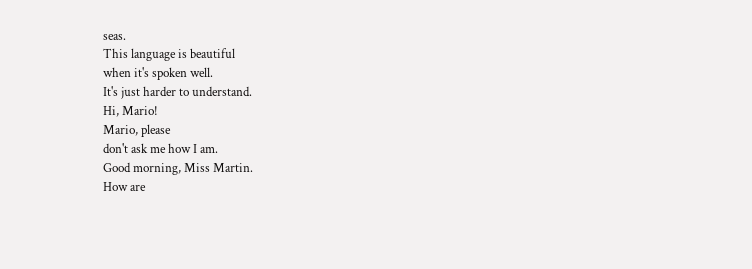seas.
This language is beautiful
when it's spoken well.
It's just harder to understand.
Hi, Mario!
Mario, please
don't ask me how I am.
Good morning, Miss Martin.
How are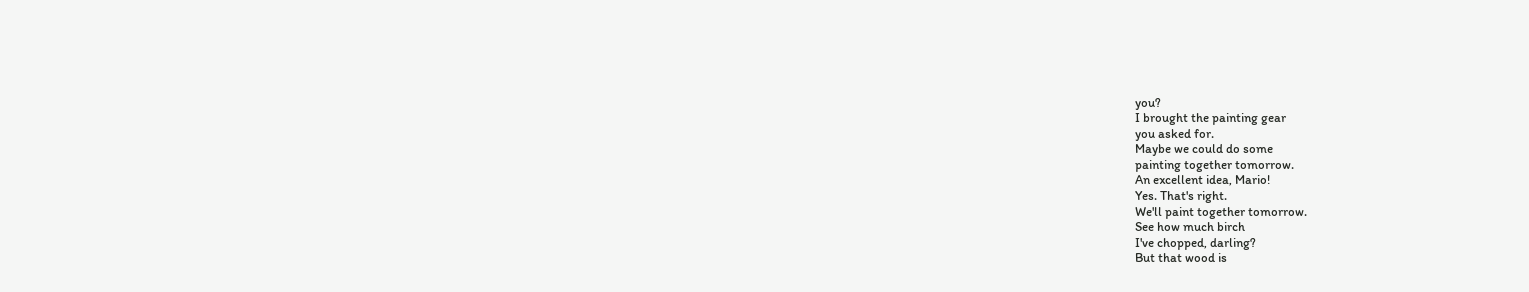you?
I brought the painting gear
you asked for.
Maybe we could do some
painting together tomorrow.
An excellent idea, Mario!
Yes. That's right.
We'll paint together tomorrow.
See how much birch
I've chopped, darling?
But that wood is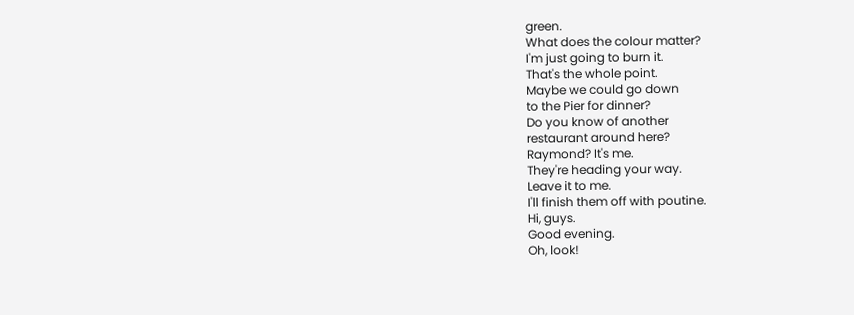green.
What does the colour matter?
I'm just going to burn it.
That's the whole point.
Maybe we could go down
to the Pier for dinner?
Do you know of another
restaurant around here?
Raymond? It's me.
They're heading your way.
Leave it to me.
I'll finish them off with poutine.
Hi, guys.
Good evening.
Oh, look!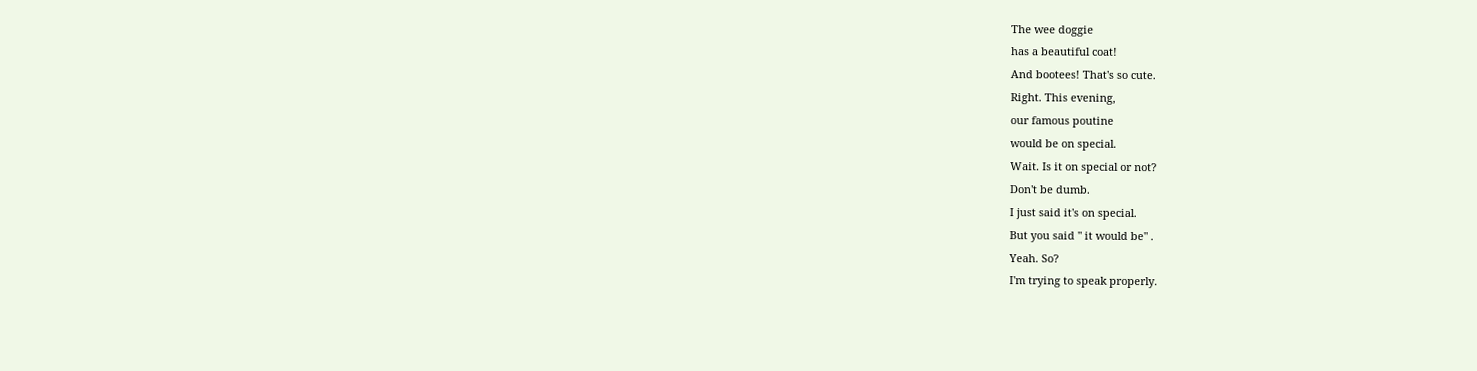The wee doggie
has a beautiful coat!
And bootees! That's so cute.
Right. This evening,
our famous poutine
would be on special.
Wait. Is it on special or not?
Don't be dumb.
I just said it's on special.
But you said " it would be" .
Yeah. So?
I'm trying to speak properly.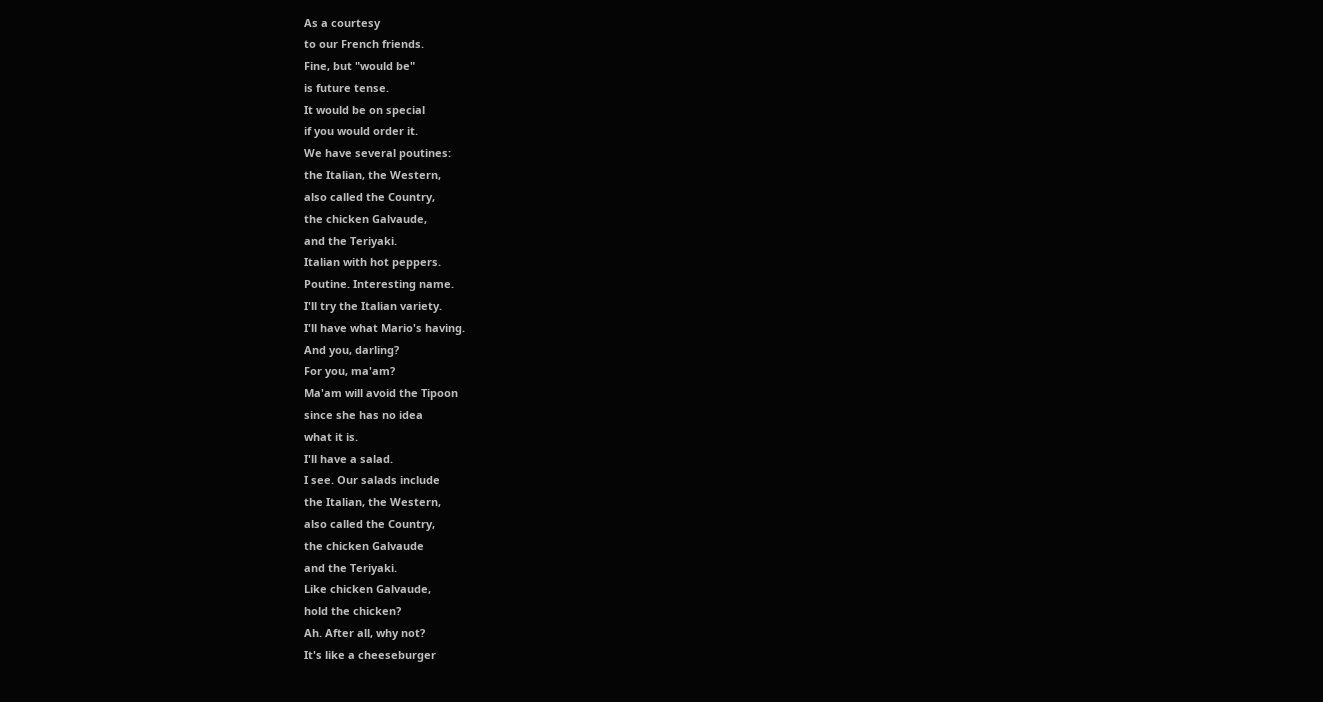As a courtesy
to our French friends.
Fine, but "would be"
is future tense.
It would be on special
if you would order it.
We have several poutines:
the Italian, the Western,
also called the Country,
the chicken Galvaude,
and the Teriyaki.
Italian with hot peppers.
Poutine. Interesting name.
I'll try the Italian variety.
I'll have what Mario's having.
And you, darling?
For you, ma'am?
Ma'am will avoid the Tipoon
since she has no idea
what it is.
I'll have a salad.
I see. Our salads include
the Italian, the Western,
also called the Country,
the chicken Galvaude
and the Teriyaki.
Like chicken Galvaude,
hold the chicken?
Ah. After all, why not?
It's like a cheeseburger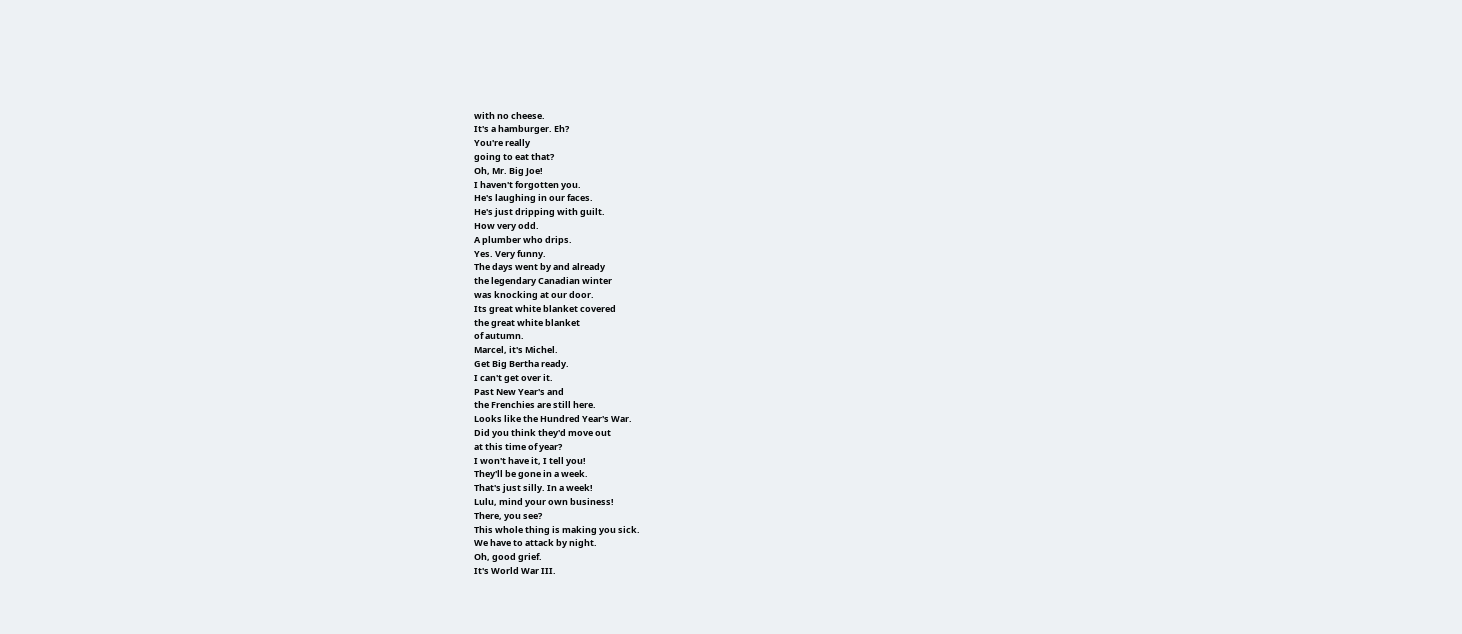with no cheese.
It's a hamburger. Eh?
You're really
going to eat that?
Oh, Mr. Big Joe!
I haven't forgotten you.
He's laughing in our faces.
He's just dripping with guilt.
How very odd.
A plumber who drips.
Yes. Very funny.
The days went by and already
the legendary Canadian winter
was knocking at our door.
Its great white blanket covered
the great white blanket
of autumn.
Marcel, it's Michel.
Get Big Bertha ready.
I can't get over it.
Past New Year's and
the Frenchies are still here.
Looks like the Hundred Year's War.
Did you think they'd move out
at this time of year?
I won't have it, I tell you!
They'll be gone in a week.
That's just silly. In a week!
Lulu, mind your own business!
There, you see?
This whole thing is making you sick.
We have to attack by night.
Oh, good grief.
It's World War III.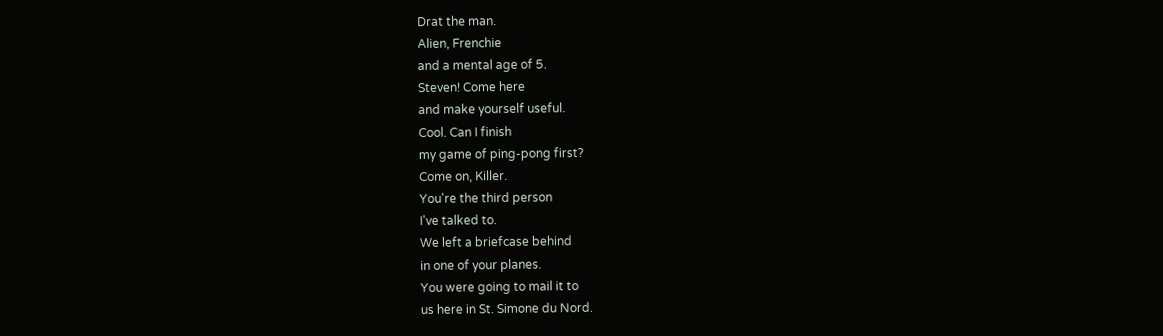Drat the man.
Alien, Frenchie
and a mental age of 5.
Steven! Come here
and make yourself useful.
Cool. Can I finish
my game of ping-pong first?
Come on, Killer.
You're the third person
I've talked to.
We left a briefcase behind
in one of your planes.
You were going to mail it to
us here in St. Simone du Nord.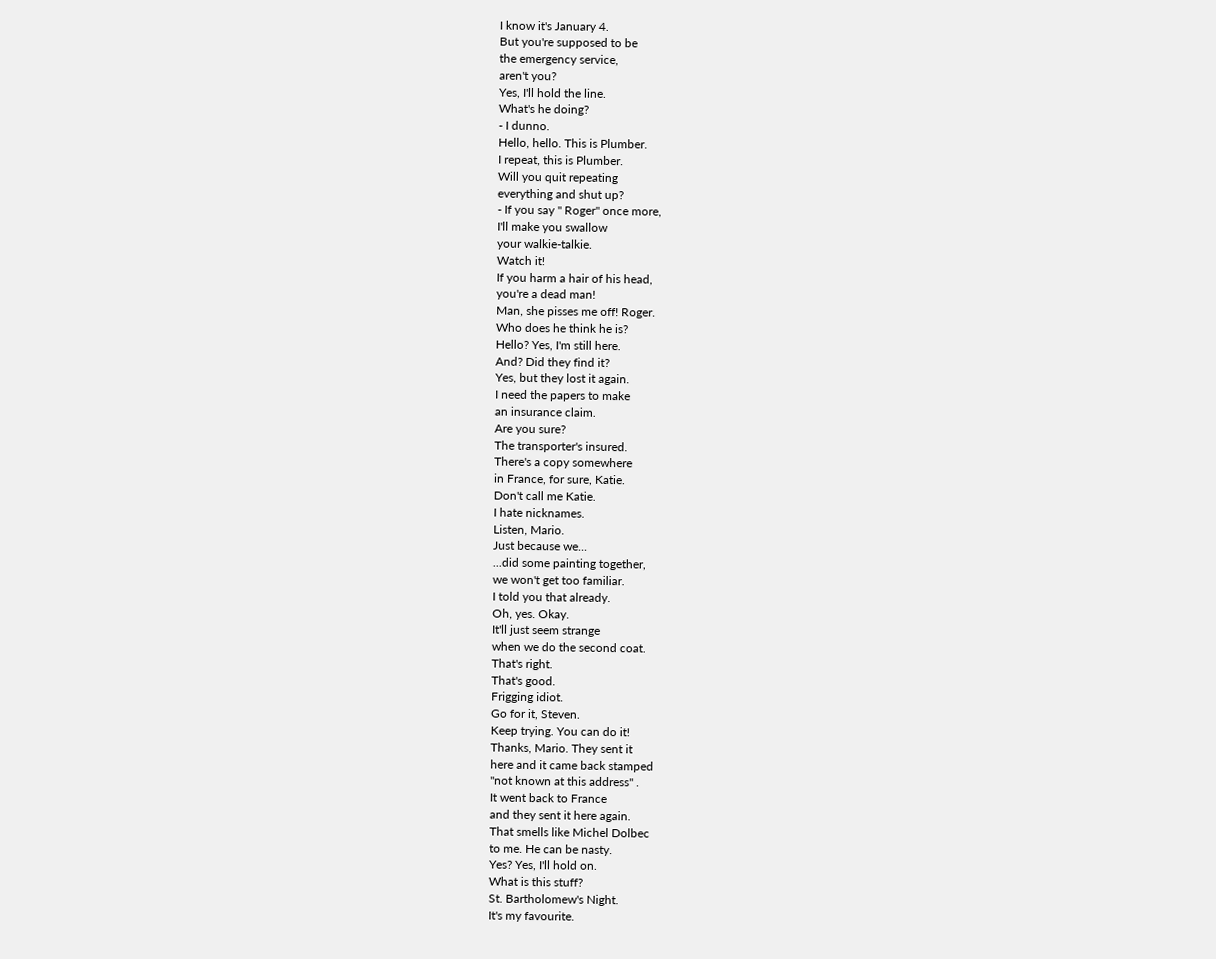I know it's January 4.
But you're supposed to be
the emergency service,
aren't you?
Yes, I'll hold the line.
What's he doing?
- I dunno.
Hello, hello. This is Plumber.
I repeat, this is Plumber.
Will you quit repeating
everything and shut up?
- If you say " Roger" once more,
I'll make you swallow
your walkie-talkie.
Watch it!
If you harm a hair of his head,
you're a dead man!
Man, she pisses me off! Roger.
Who does he think he is?
Hello? Yes, I'm still here.
And? Did they find it?
Yes, but they lost it again.
I need the papers to make
an insurance claim.
Are you sure?
The transporter's insured.
There's a copy somewhere
in France, for sure, Katie.
Don't call me Katie.
I hate nicknames.
Listen, Mario.
Just because we...
...did some painting together,
we won't get too familiar.
I told you that already.
Oh, yes. Okay.
It'll just seem strange
when we do the second coat.
That's right.
That's good.
Frigging idiot.
Go for it, Steven.
Keep trying. You can do it!
Thanks, Mario. They sent it
here and it came back stamped
"not known at this address" .
It went back to France
and they sent it here again.
That smells like Michel Dolbec
to me. He can be nasty.
Yes? Yes, I'll hold on.
What is this stuff?
St. Bartholomew's Night.
It's my favourite.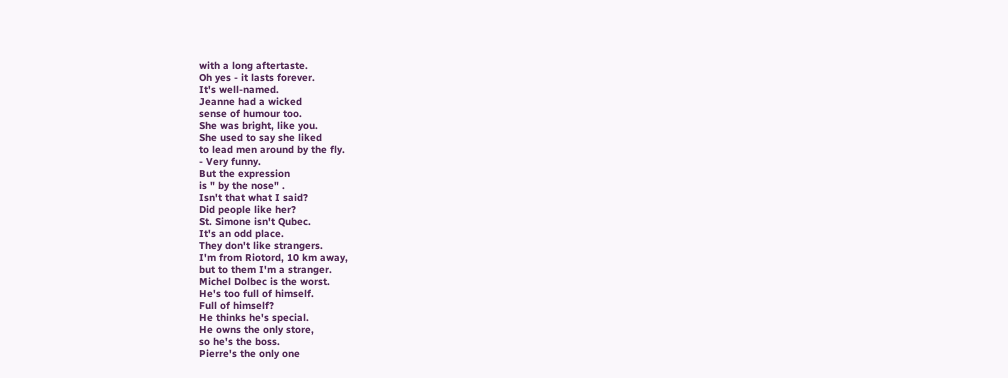with a long aftertaste.
Oh yes - it lasts forever.
It's well-named.
Jeanne had a wicked
sense of humour too.
She was bright, like you.
She used to say she liked
to lead men around by the fly.
- Very funny.
But the expression
is " by the nose" .
Isn't that what I said?
Did people like her?
St. Simone isn't Qubec.
It's an odd place.
They don't like strangers.
I'm from Riotord, 10 km away,
but to them I'm a stranger.
Michel Dolbec is the worst.
He's too full of himself.
Full of himself?
He thinks he's special.
He owns the only store,
so he's the boss.
Pierre's the only one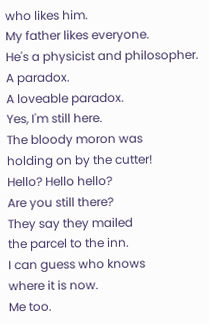who likes him.
My father likes everyone.
He's a physicist and philosopher.
A paradox.
A loveable paradox.
Yes, I'm still here.
The bloody moron was
holding on by the cutter!
Hello? Hello hello?
Are you still there?
They say they mailed
the parcel to the inn.
I can guess who knows
where it is now.
Me too.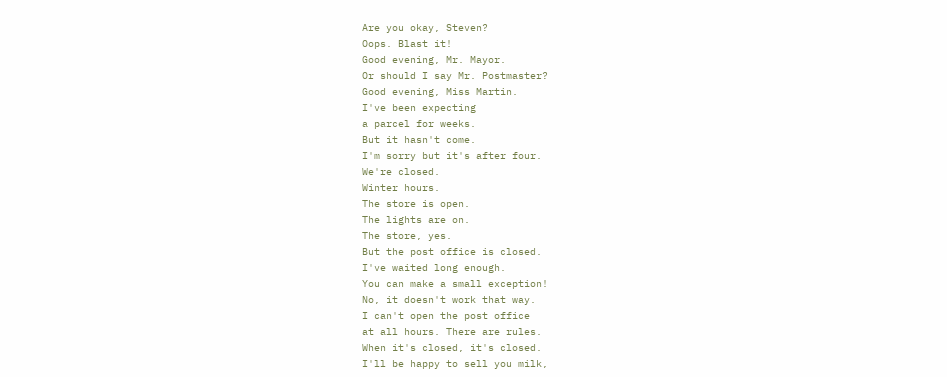Are you okay, Steven?
Oops. Blast it!
Good evening, Mr. Mayor.
Or should I say Mr. Postmaster?
Good evening, Miss Martin.
I've been expecting
a parcel for weeks.
But it hasn't come.
I'm sorry but it's after four.
We're closed.
Winter hours.
The store is open.
The lights are on.
The store, yes.
But the post office is closed.
I've waited long enough.
You can make a small exception!
No, it doesn't work that way.
I can't open the post office
at all hours. There are rules.
When it's closed, it's closed.
I'll be happy to sell you milk,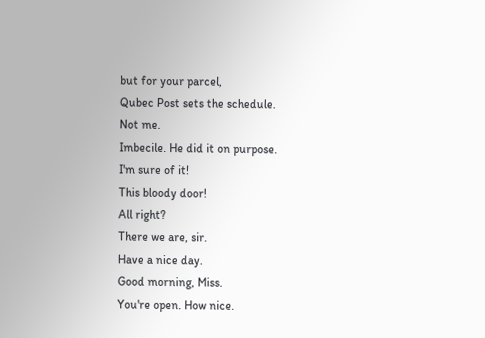but for your parcel,
Qubec Post sets the schedule.
Not me.
Imbecile. He did it on purpose.
I'm sure of it!
This bloody door!
All right?
There we are, sir.
Have a nice day.
Good morning, Miss.
You're open. How nice.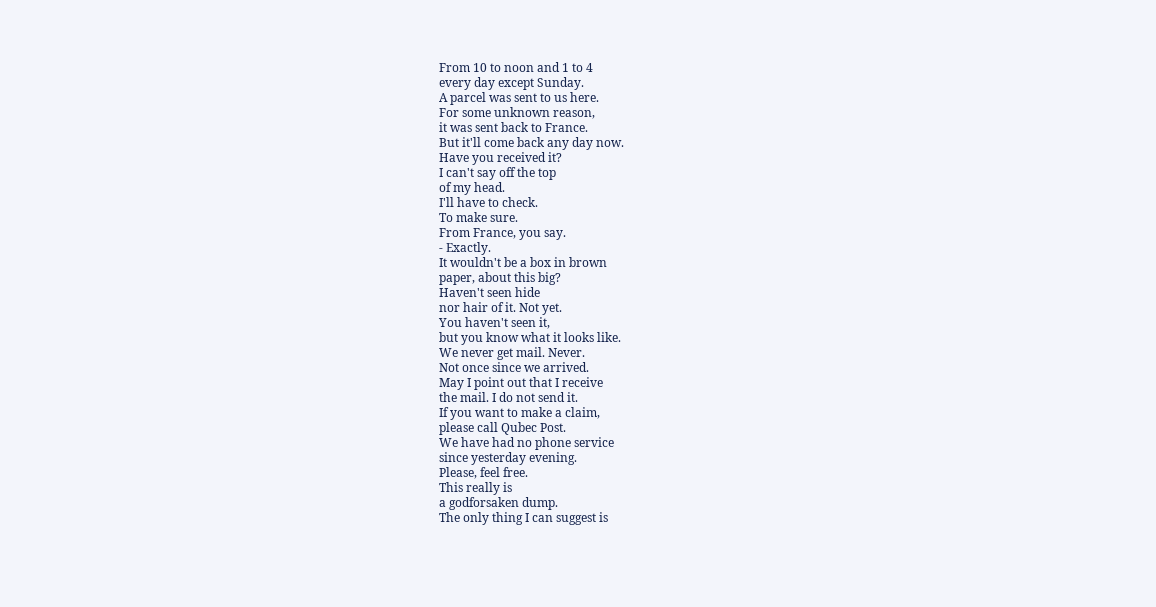From 10 to noon and 1 to 4
every day except Sunday.
A parcel was sent to us here.
For some unknown reason,
it was sent back to France.
But it'll come back any day now.
Have you received it?
I can't say off the top
of my head.
I'll have to check.
To make sure.
From France, you say.
- Exactly.
It wouldn't be a box in brown
paper, about this big?
Haven't seen hide
nor hair of it. Not yet.
You haven't seen it,
but you know what it looks like.
We never get mail. Never.
Not once since we arrived.
May I point out that I receive
the mail. I do not send it.
If you want to make a claim,
please call Qubec Post.
We have had no phone service
since yesterday evening.
Please, feel free.
This really is
a godforsaken dump.
The only thing I can suggest is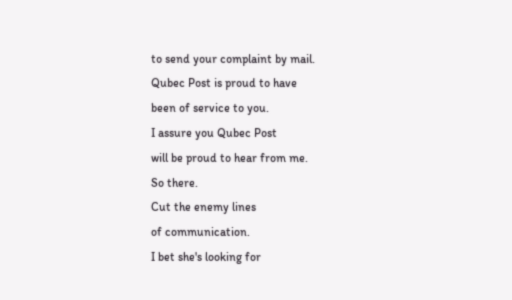to send your complaint by mail.
Qubec Post is proud to have
been of service to you.
I assure you Qubec Post
will be proud to hear from me.
So there.
Cut the enemy lines
of communication.
I bet she's looking for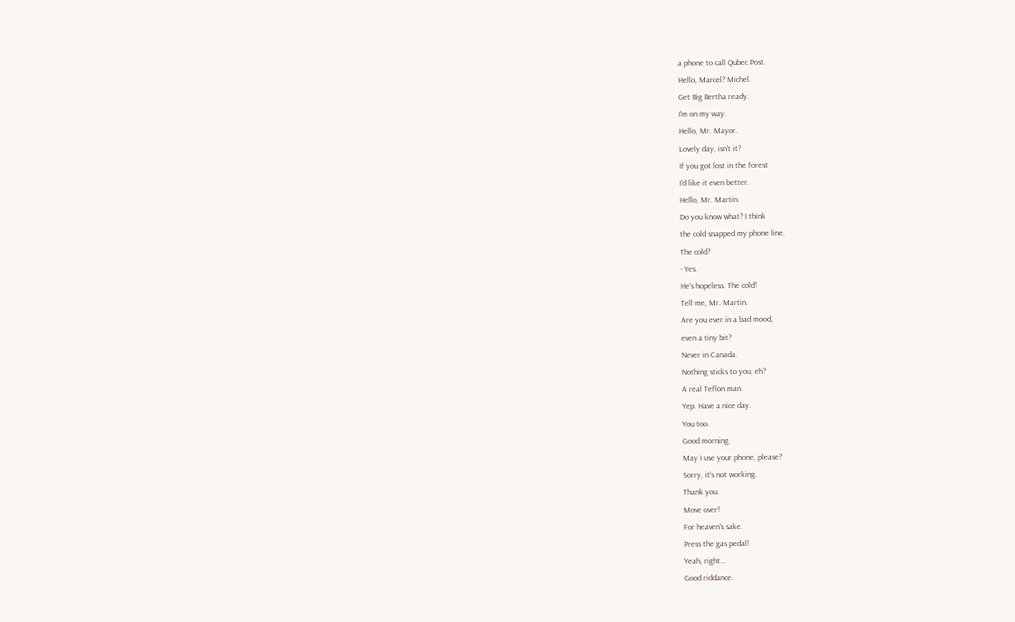a phone to call Qubec Post.
Hello, Marcel? Michel.
Get Big Bertha ready.
I'm on my way.
Hello, Mr. Mayor.
Lovely day, isn't it?
If you got lost in the forest
I'd like it even better.
Hello, Mr. Martin.
Do you know what? I think
the cold snapped my phone line.
The cold?
- Yes.
He's hopeless. The cold!
Tell me, Mr. Martin.
Are you ever in a bad mood,
even a tiny bit?
Never in Canada.
Nothing sticks to you, eh?
A real Teflon man.
Yep. Have a nice day.
You too.
Good morning.
May I use your phone, please?
Sorry, it's not working.
Thank you.
Move over!
For heaven's sake.
Press the gas pedal!
Yeah, right...
Good riddance.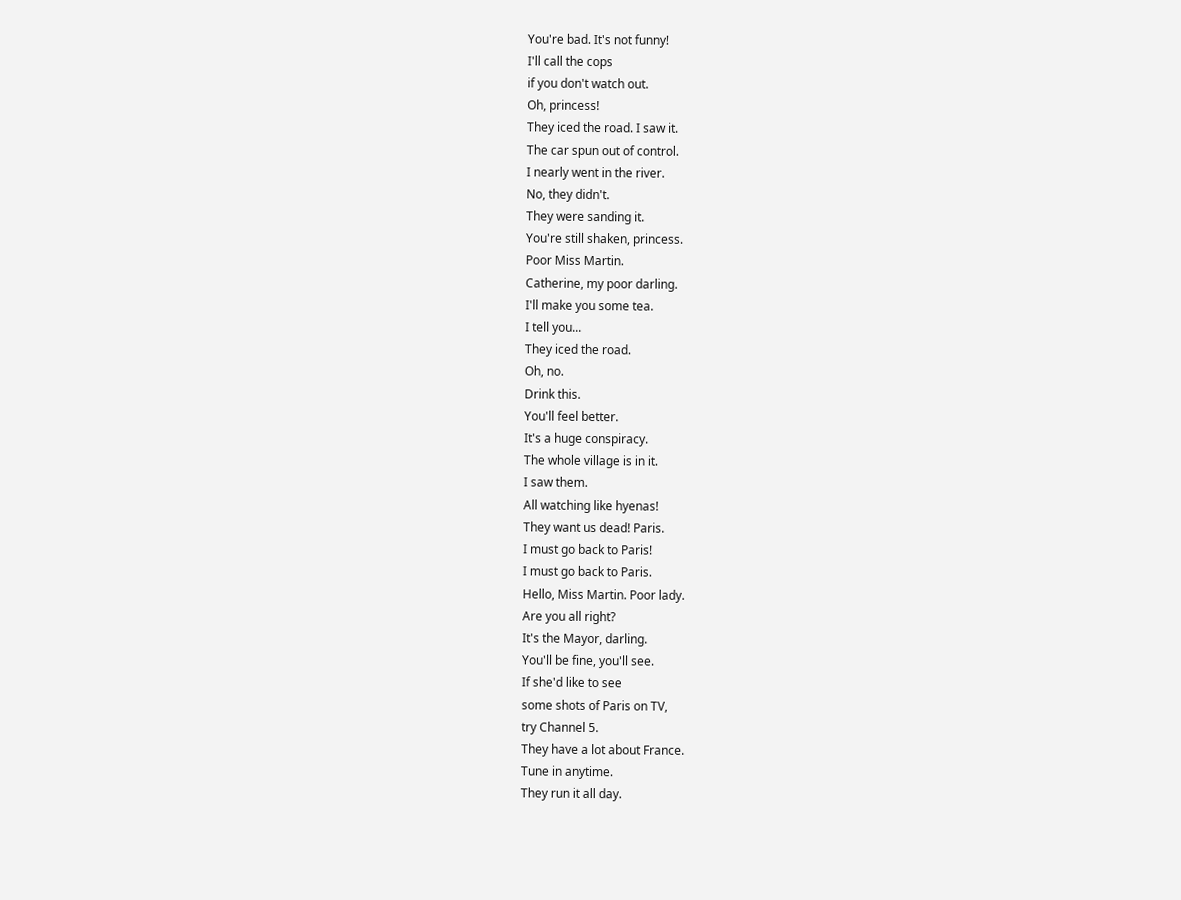You're bad. It's not funny!
I'll call the cops
if you don't watch out.
Oh, princess!
They iced the road. I saw it.
The car spun out of control.
I nearly went in the river.
No, they didn't.
They were sanding it.
You're still shaken, princess.
Poor Miss Martin.
Catherine, my poor darling.
I'll make you some tea.
I tell you...
They iced the road.
Oh, no.
Drink this.
You'll feel better.
It's a huge conspiracy.
The whole village is in it.
I saw them.
All watching like hyenas!
They want us dead! Paris.
I must go back to Paris!
I must go back to Paris.
Hello, Miss Martin. Poor lady.
Are you all right?
It's the Mayor, darling.
You'll be fine, you'll see.
If she'd like to see
some shots of Paris on TV,
try Channel 5.
They have a lot about France.
Tune in anytime.
They run it all day.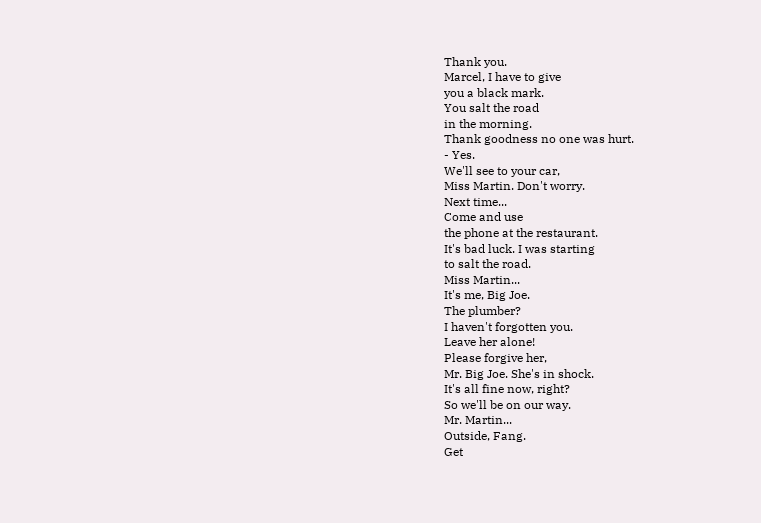Thank you.
Marcel, I have to give
you a black mark.
You salt the road
in the morning.
Thank goodness no one was hurt.
- Yes.
We'll see to your car,
Miss Martin. Don't worry.
Next time...
Come and use
the phone at the restaurant.
It's bad luck. I was starting
to salt the road.
Miss Martin...
It's me, Big Joe.
The plumber?
I haven't forgotten you.
Leave her alone!
Please forgive her,
Mr. Big Joe. She's in shock.
It's all fine now, right?
So we'll be on our way.
Mr. Martin...
Outside, Fang.
Get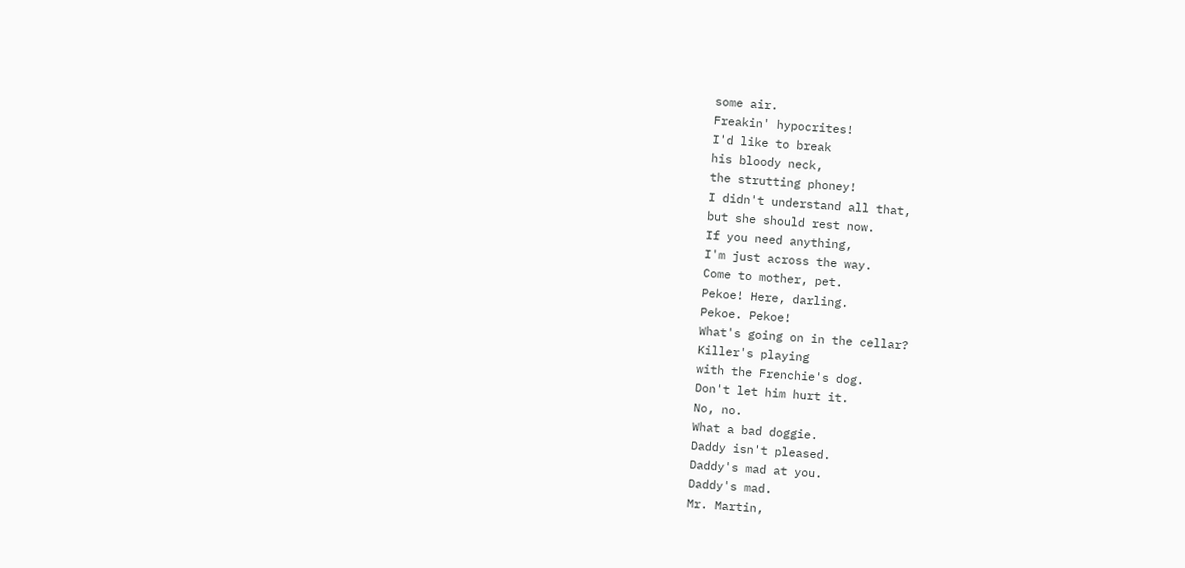some air.
Freakin' hypocrites!
I'd like to break
his bloody neck,
the strutting phoney!
I didn't understand all that,
but she should rest now.
If you need anything,
I'm just across the way.
Come to mother, pet.
Pekoe! Here, darling.
Pekoe. Pekoe!
What's going on in the cellar?
Killer's playing
with the Frenchie's dog.
Don't let him hurt it.
No, no.
What a bad doggie.
Daddy isn't pleased.
Daddy's mad at you.
Daddy's mad.
Mr. Martin,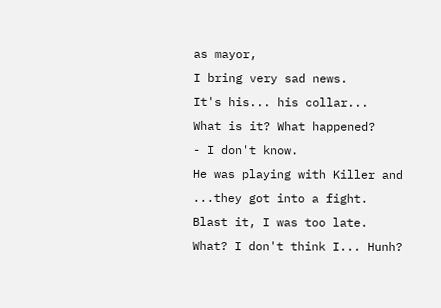as mayor,
I bring very sad news.
It's his... his collar...
What is it? What happened?
- I don't know.
He was playing with Killer and
...they got into a fight.
Blast it, I was too late.
What? I don't think I... Hunh?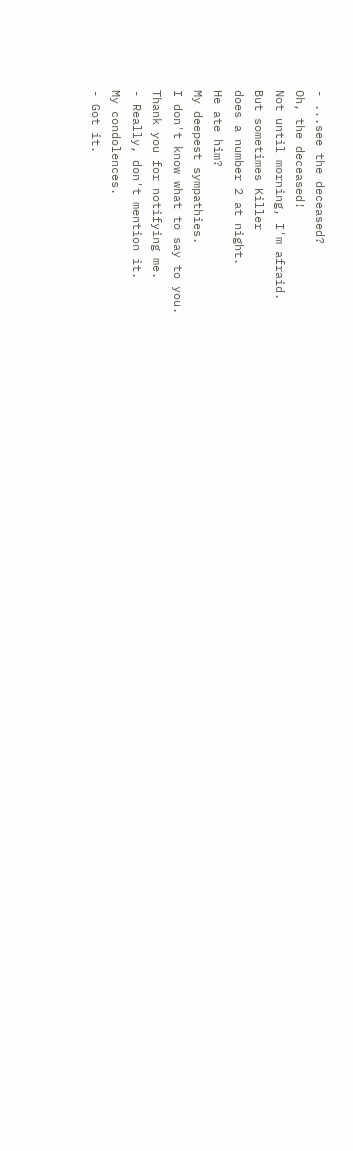- ...see the deceased?
Oh, the deceased!
Not until morning, I'm afraid.
But sometimes Killer
does a number 2 at night.
He ate him?
My deepest sympathies.
I don't know what to say to you.
Thank you for notifying me.
- Really, don't mention it.
My condolences.
- Got it.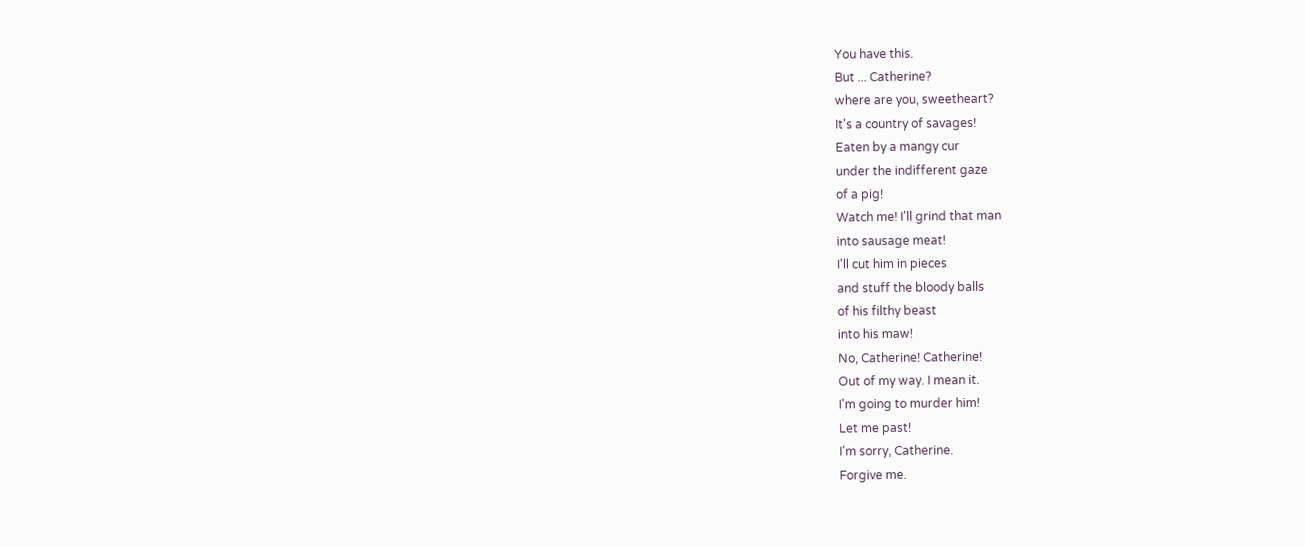You have this.
But ... Catherine?
where are you, sweetheart?
It's a country of savages!
Eaten by a mangy cur
under the indifferent gaze
of a pig!
Watch me! I'll grind that man
into sausage meat!
I'll cut him in pieces
and stuff the bloody balls
of his filthy beast
into his maw!
No, Catherine! Catherine!
Out of my way. I mean it.
I'm going to murder him!
Let me past!
I'm sorry, Catherine.
Forgive me.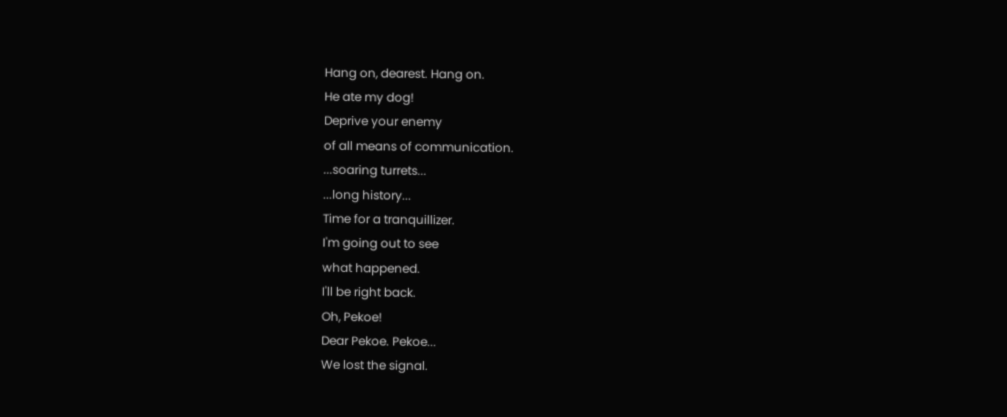Hang on, dearest. Hang on.
He ate my dog!
Deprive your enemy
of all means of communication.
...soaring turrets...
...long history...
Time for a tranquillizer.
I'm going out to see
what happened.
I'll be right back.
Oh, Pekoe!
Dear Pekoe. Pekoe...
We lost the signal.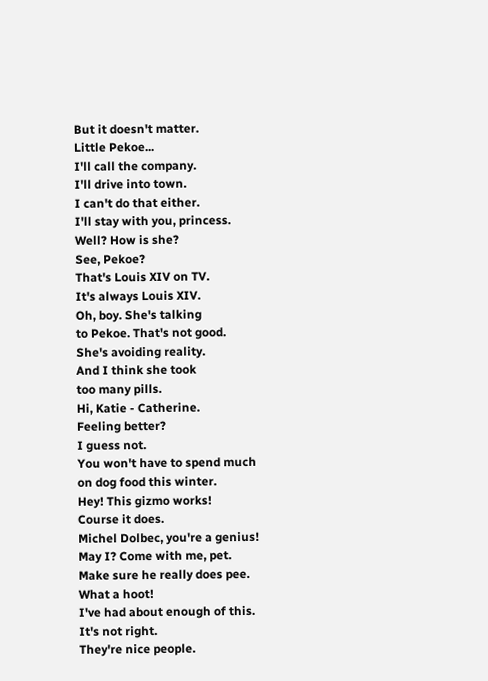But it doesn't matter.
Little Pekoe...
I'll call the company.
I'll drive into town.
I can't do that either.
I'll stay with you, princess.
Well? How is she?
See, Pekoe?
That's Louis XIV on TV.
It's always Louis XIV.
Oh, boy. She's talking
to Pekoe. That's not good.
She's avoiding reality.
And I think she took
too many pills.
Hi, Katie - Catherine.
Feeling better?
I guess not.
You won't have to spend much
on dog food this winter.
Hey! This gizmo works!
Course it does.
Michel Dolbec, you're a genius!
May I? Come with me, pet.
Make sure he really does pee.
What a hoot!
I've had about enough of this.
It's not right.
They're nice people.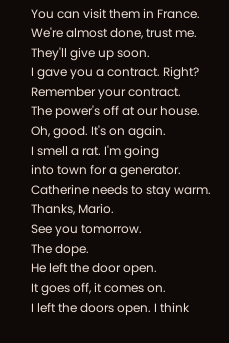You can visit them in France.
We're almost done, trust me.
They'll give up soon.
I gave you a contract. Right?
Remember your contract.
The power's off at our house.
Oh, good. It's on again.
I smell a rat. I'm going
into town for a generator.
Catherine needs to stay warm.
Thanks, Mario.
See you tomorrow.
The dope.
He left the door open.
It goes off, it comes on.
I left the doors open. I think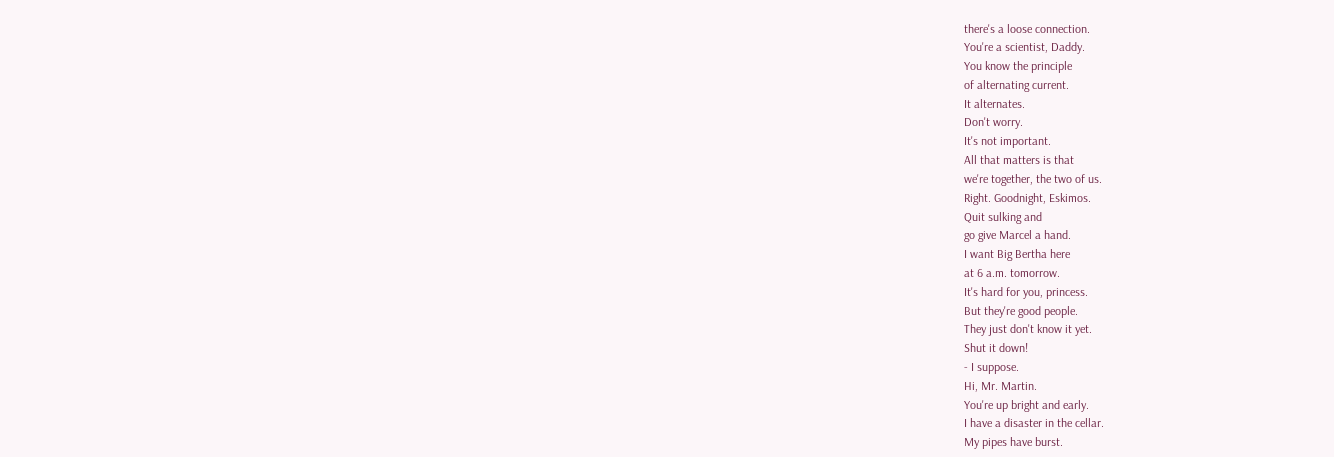there's a loose connection.
You're a scientist, Daddy.
You know the principle
of alternating current.
It alternates.
Don't worry.
It's not important.
All that matters is that
we're together, the two of us.
Right. Goodnight, Eskimos.
Quit sulking and
go give Marcel a hand.
I want Big Bertha here
at 6 a.m. tomorrow.
It's hard for you, princess.
But they're good people.
They just don't know it yet.
Shut it down!
- I suppose.
Hi, Mr. Martin.
You're up bright and early.
I have a disaster in the cellar.
My pipes have burst.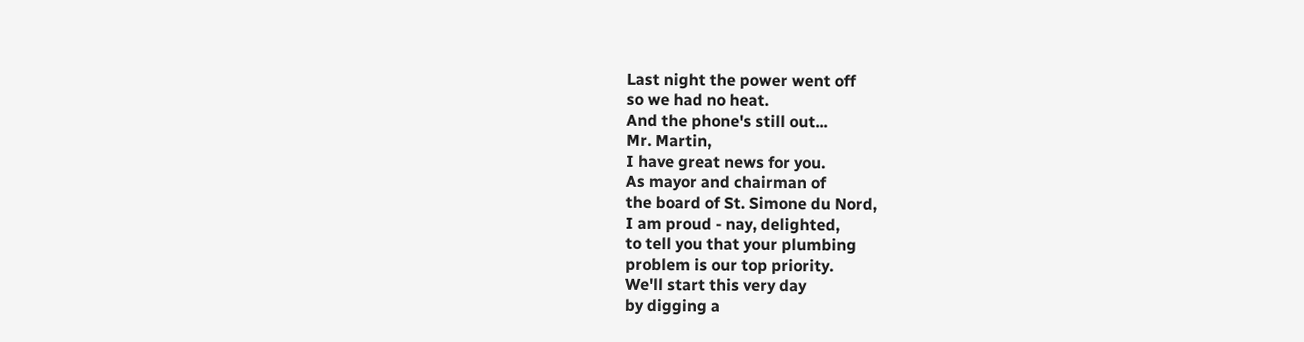Last night the power went off
so we had no heat.
And the phone's still out...
Mr. Martin,
I have great news for you.
As mayor and chairman of
the board of St. Simone du Nord,
I am proud - nay, delighted,
to tell you that your plumbing
problem is our top priority.
We'll start this very day
by digging a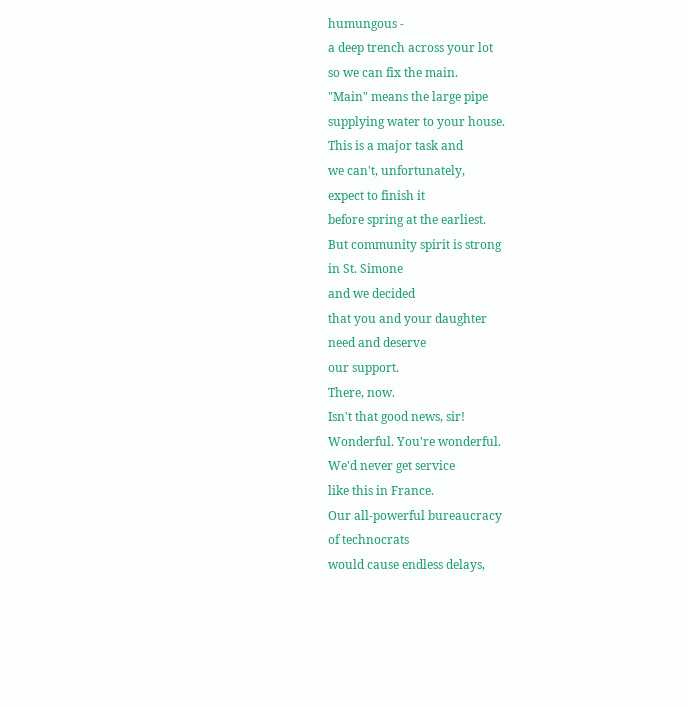humungous -
a deep trench across your lot
so we can fix the main.
"Main" means the large pipe
supplying water to your house.
This is a major task and
we can't, unfortunately,
expect to finish it
before spring at the earliest.
But community spirit is strong
in St. Simone
and we decided
that you and your daughter
need and deserve
our support.
There, now.
Isn't that good news, sir!
Wonderful. You're wonderful.
We'd never get service
like this in France.
Our all-powerful bureaucracy
of technocrats
would cause endless delays,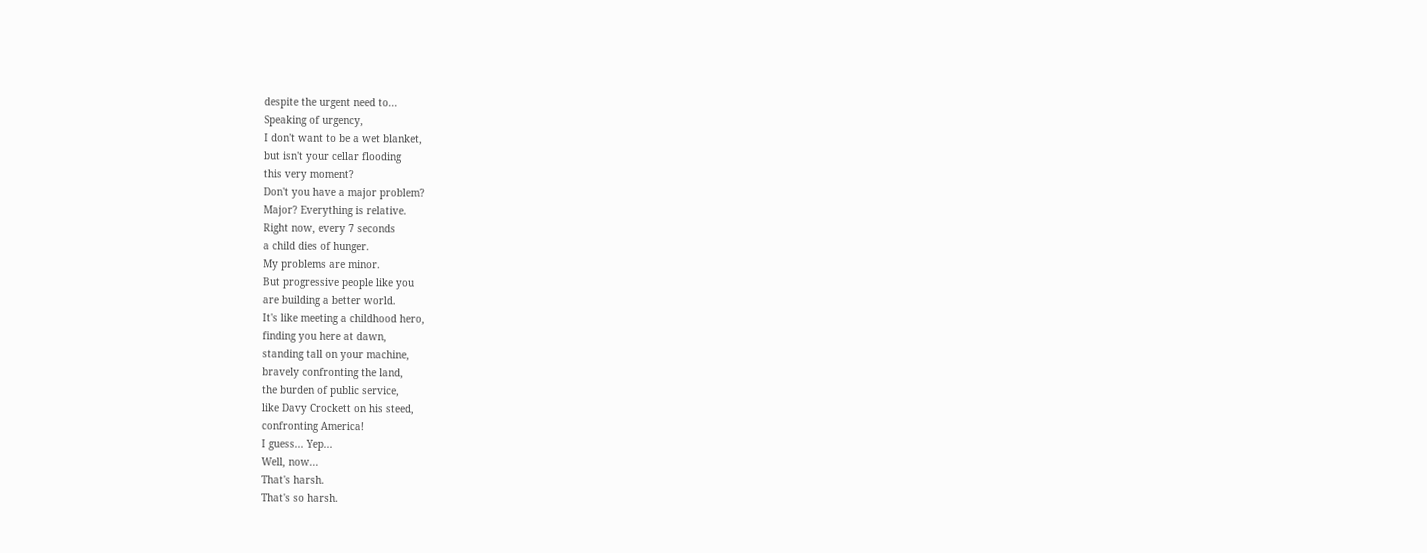despite the urgent need to...
Speaking of urgency,
I don't want to be a wet blanket,
but isn't your cellar flooding
this very moment?
Don't you have a major problem?
Major? Everything is relative.
Right now, every 7 seconds
a child dies of hunger.
My problems are minor.
But progressive people like you
are building a better world.
It's like meeting a childhood hero,
finding you here at dawn,
standing tall on your machine,
bravely confronting the land,
the burden of public service,
like Davy Crockett on his steed,
confronting America!
I guess... Yep...
Well, now...
That's harsh.
That's so harsh.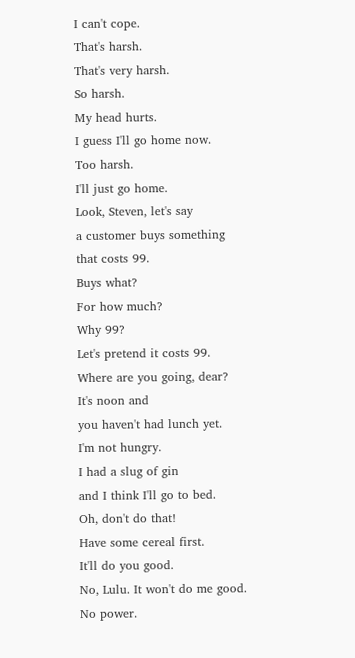I can't cope.
That's harsh.
That's very harsh.
So harsh.
My head hurts.
I guess I'll go home now.
Too harsh.
I'll just go home.
Look, Steven, let's say
a customer buys something
that costs 99.
Buys what?
For how much?
Why 99?
Let's pretend it costs 99.
Where are you going, dear?
It's noon and
you haven't had lunch yet.
I'm not hungry.
I had a slug of gin
and I think I'll go to bed.
Oh, don't do that!
Have some cereal first.
It'll do you good.
No, Lulu. It won't do me good.
No power.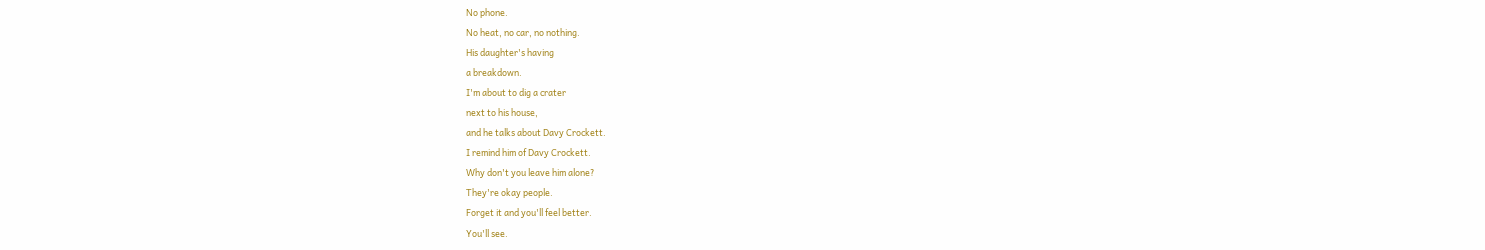No phone.
No heat, no car, no nothing.
His daughter's having
a breakdown.
I'm about to dig a crater
next to his house,
and he talks about Davy Crockett.
I remind him of Davy Crockett.
Why don't you leave him alone?
They're okay people.
Forget it and you'll feel better.
You'll see.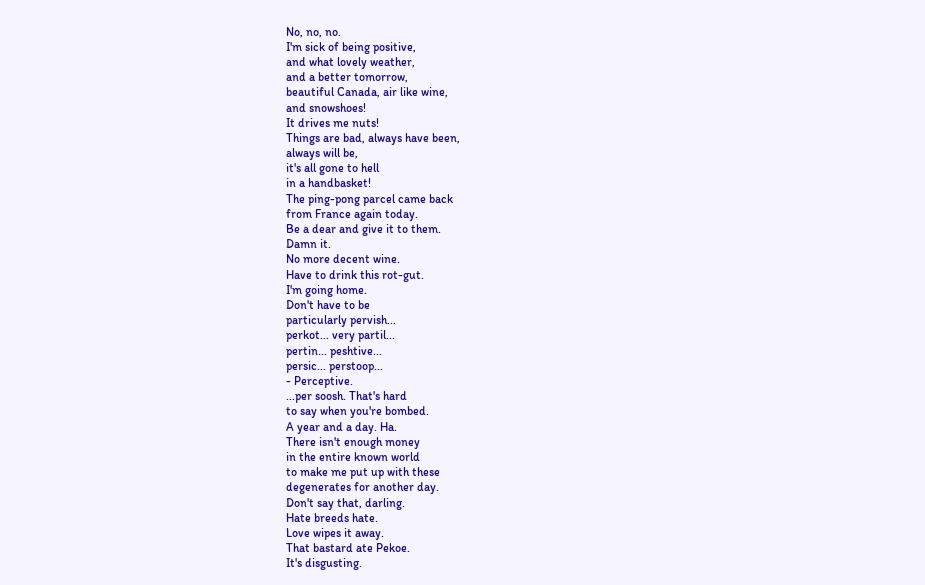No, no, no.
I'm sick of being positive,
and what lovely weather,
and a better tomorrow,
beautiful Canada, air like wine,
and snowshoes!
It drives me nuts!
Things are bad, always have been,
always will be,
it's all gone to hell
in a handbasket!
The ping-pong parcel came back
from France again today.
Be a dear and give it to them.
Damn it.
No more decent wine.
Have to drink this rot-gut.
I'm going home.
Don't have to be
particularly pervish...
perkot... very partil...
pertin... peshtive...
persic... perstoop...
- Perceptive.
...per soosh. That's hard
to say when you're bombed.
A year and a day. Ha.
There isn't enough money
in the entire known world
to make me put up with these
degenerates for another day.
Don't say that, darling.
Hate breeds hate.
Love wipes it away.
That bastard ate Pekoe.
It's disgusting.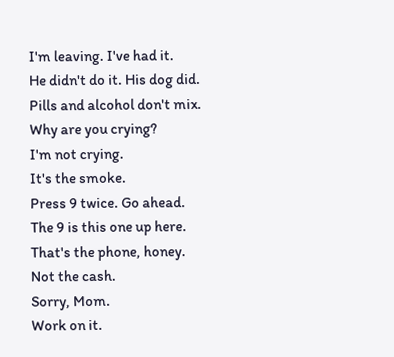I'm leaving. I've had it.
He didn't do it. His dog did.
Pills and alcohol don't mix.
Why are you crying?
I'm not crying.
It's the smoke.
Press 9 twice. Go ahead.
The 9 is this one up here.
That's the phone, honey.
Not the cash.
Sorry, Mom.
Work on it.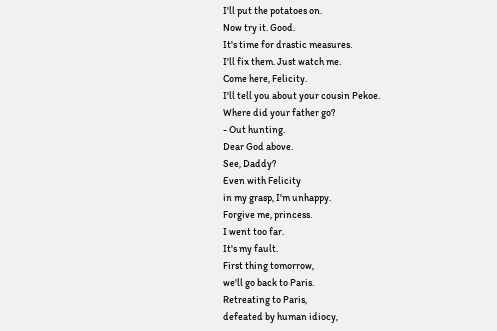I'll put the potatoes on.
Now try it. Good.
It's time for drastic measures.
I'll fix them. Just watch me.
Come here, Felicity.
I'll tell you about your cousin Pekoe.
Where did your father go?
- Out hunting.
Dear God above.
See, Daddy?
Even with Felicity
in my grasp, I'm unhappy.
Forgive me, princess.
I went too far.
It's my fault.
First thing tomorrow,
we'll go back to Paris.
Retreating to Paris,
defeated by human idiocy,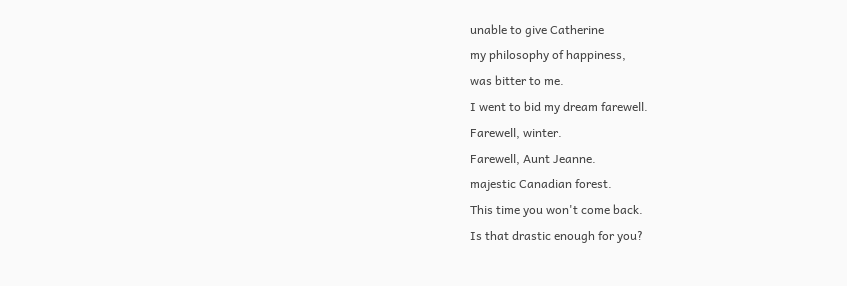unable to give Catherine
my philosophy of happiness,
was bitter to me.
I went to bid my dream farewell.
Farewell, winter.
Farewell, Aunt Jeanne.
majestic Canadian forest.
This time you won't come back.
Is that drastic enough for you?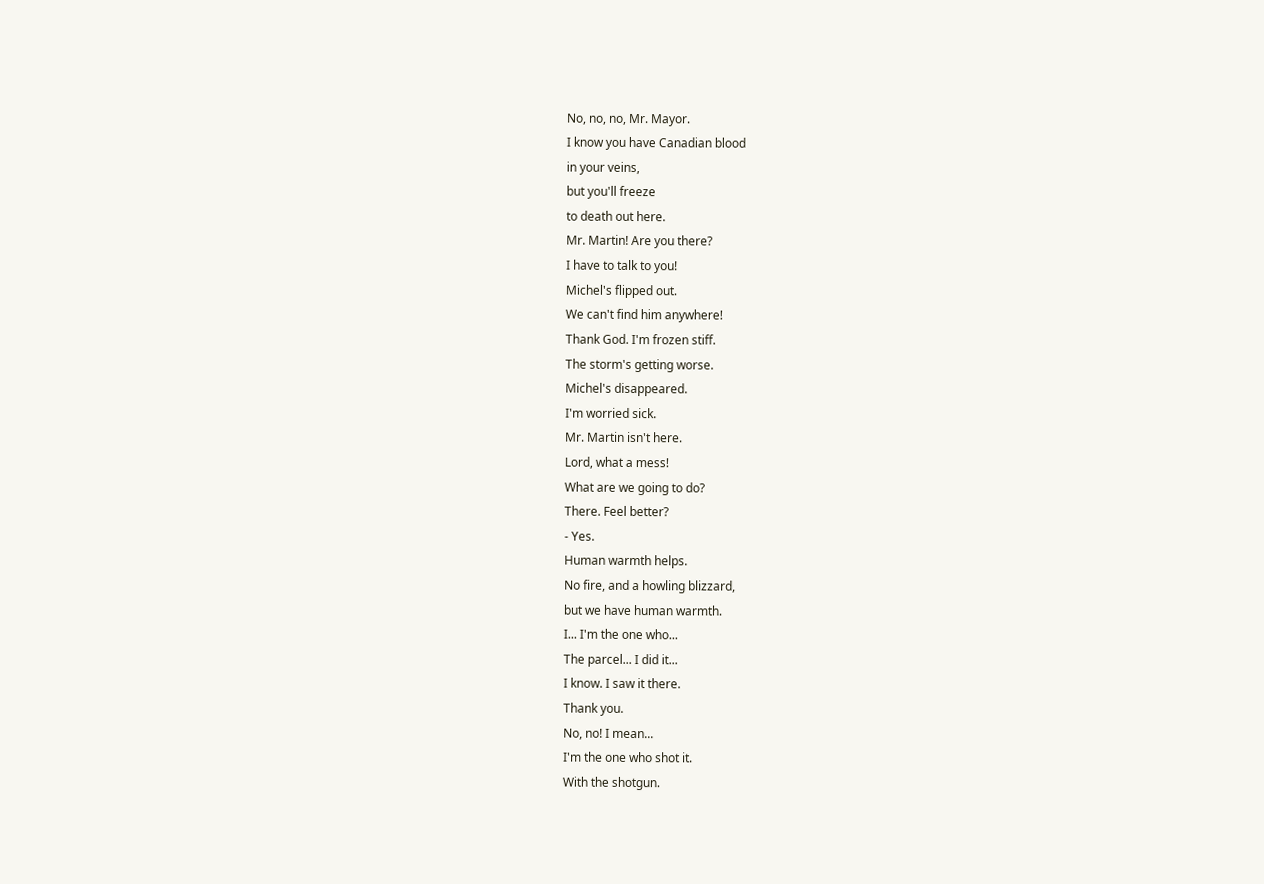No, no, no, Mr. Mayor.
I know you have Canadian blood
in your veins,
but you'll freeze
to death out here.
Mr. Martin! Are you there?
I have to talk to you!
Michel's flipped out.
We can't find him anywhere!
Thank God. I'm frozen stiff.
The storm's getting worse.
Michel's disappeared.
I'm worried sick.
Mr. Martin isn't here.
Lord, what a mess!
What are we going to do?
There. Feel better?
- Yes.
Human warmth helps.
No fire, and a howling blizzard,
but we have human warmth.
I... I'm the one who...
The parcel... I did it...
I know. I saw it there.
Thank you.
No, no! I mean...
I'm the one who shot it.
With the shotgun.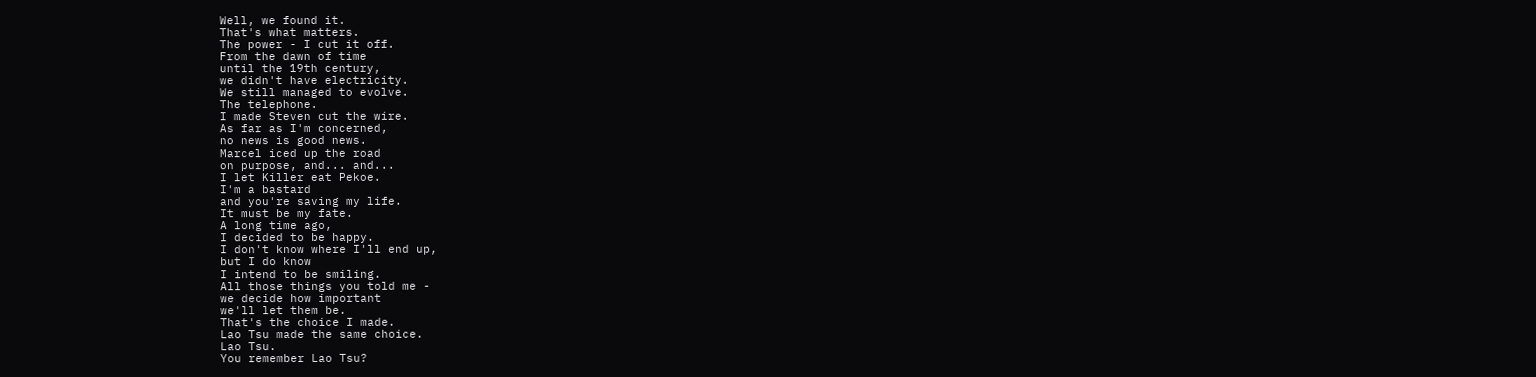Well, we found it.
That's what matters.
The power - I cut it off.
From the dawn of time
until the 19th century,
we didn't have electricity.
We still managed to evolve.
The telephone.
I made Steven cut the wire.
As far as I'm concerned,
no news is good news.
Marcel iced up the road
on purpose, and... and...
I let Killer eat Pekoe.
I'm a bastard
and you're saving my life.
It must be my fate.
A long time ago,
I decided to be happy.
I don't know where I'll end up,
but I do know
I intend to be smiling.
All those things you told me -
we decide how important
we'll let them be.
That's the choice I made.
Lao Tsu made the same choice.
Lao Tsu.
You remember Lao Tsu?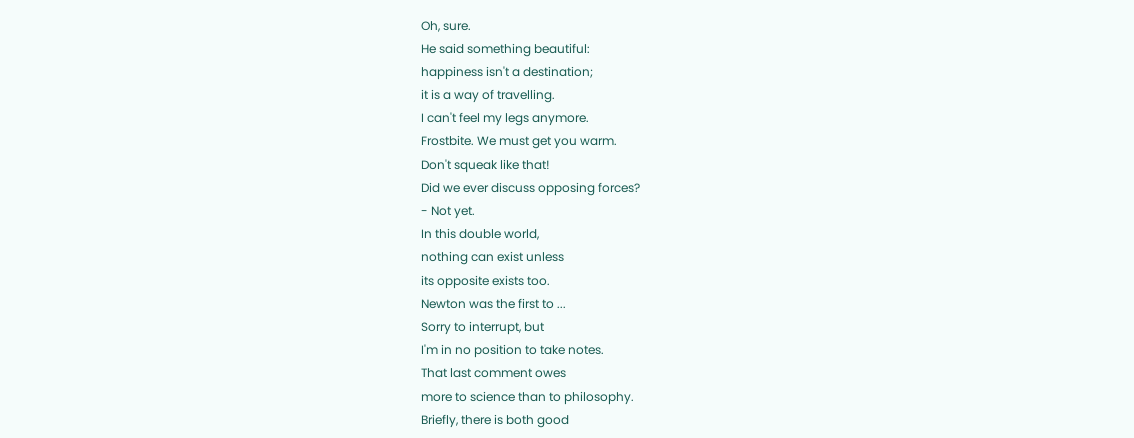Oh, sure.
He said something beautiful:
happiness isn't a destination;
it is a way of travelling.
I can't feel my legs anymore.
Frostbite. We must get you warm.
Don't squeak like that!
Did we ever discuss opposing forces?
- Not yet.
In this double world,
nothing can exist unless
its opposite exists too.
Newton was the first to ...
Sorry to interrupt, but
I'm in no position to take notes.
That last comment owes
more to science than to philosophy.
Briefly, there is both good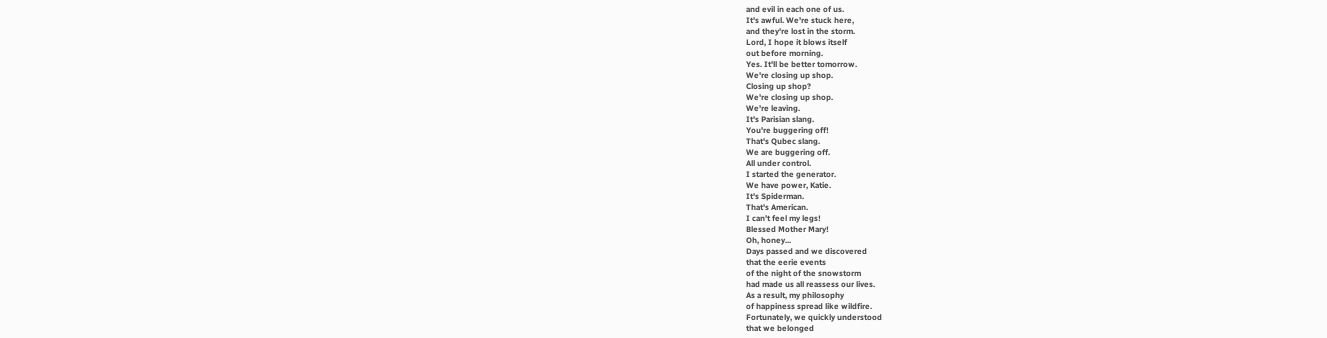and evil in each one of us.
It's awful. We're stuck here,
and they're lost in the storm.
Lord, I hope it blows itself
out before morning.
Yes. It'll be better tomorrow.
We're closing up shop.
Closing up shop?
We're closing up shop.
We're leaving.
It's Parisian slang.
You're buggering off!
That's Qubec slang.
We are buggering off.
All under control.
I started the generator.
We have power, Katie.
It's Spiderman.
That's American.
I can't feel my legs!
Blessed Mother Mary!
Oh, honey...
Days passed and we discovered
that the eerie events
of the night of the snowstorm
had made us all reassess our lives.
As a result, my philosophy
of happiness spread like wildfire.
Fortunately, we quickly understood
that we belonged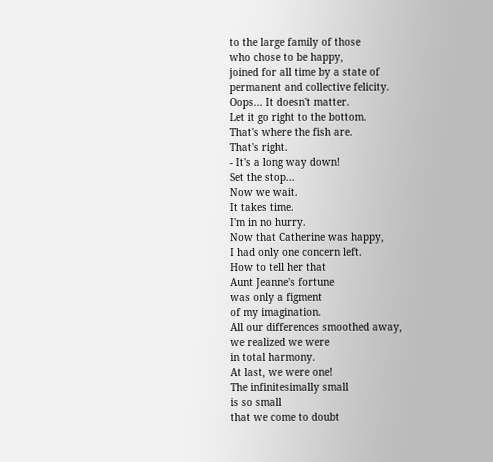to the large family of those
who chose to be happy,
joined for all time by a state of
permanent and collective felicity.
Oops... It doesn't matter.
Let it go right to the bottom.
That's where the fish are.
That's right.
- It's a long way down!
Set the stop...
Now we wait.
It takes time.
I'm in no hurry.
Now that Catherine was happy,
I had only one concern left.
How to tell her that
Aunt Jeanne's fortune
was only a figment
of my imagination.
All our differences smoothed away,
we realized we were
in total harmony.
At last, we were one!
The infinitesimally small
is so small
that we come to doubt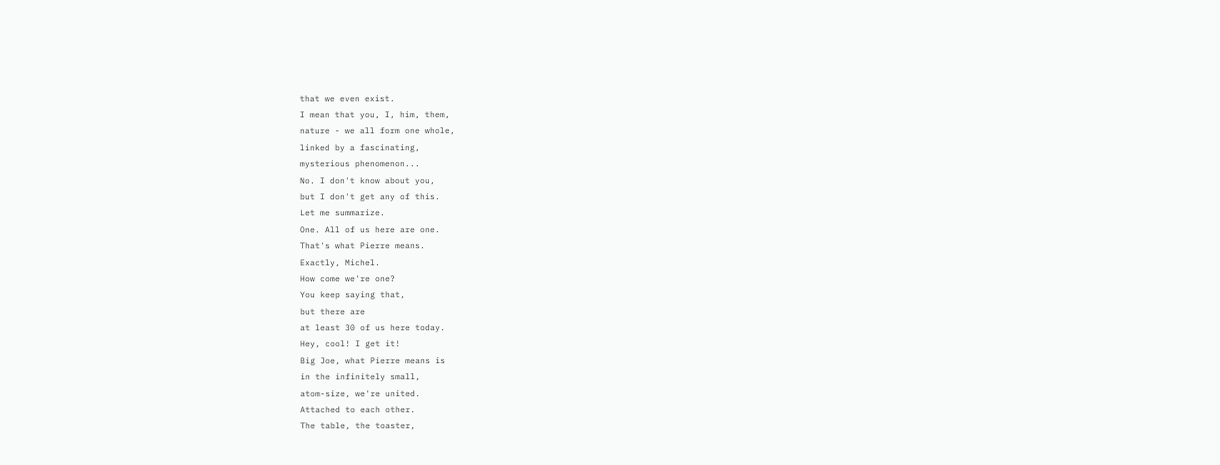that we even exist.
I mean that you, I, him, them,
nature - we all form one whole,
linked by a fascinating,
mysterious phenomenon...
No. I don't know about you,
but I don't get any of this.
Let me summarize.
One. All of us here are one.
That's what Pierre means.
Exactly, Michel.
How come we're one?
You keep saying that,
but there are
at least 30 of us here today.
Hey, cool! I get it!
Big Joe, what Pierre means is
in the infinitely small,
atom-size, we're united.
Attached to each other.
The table, the toaster,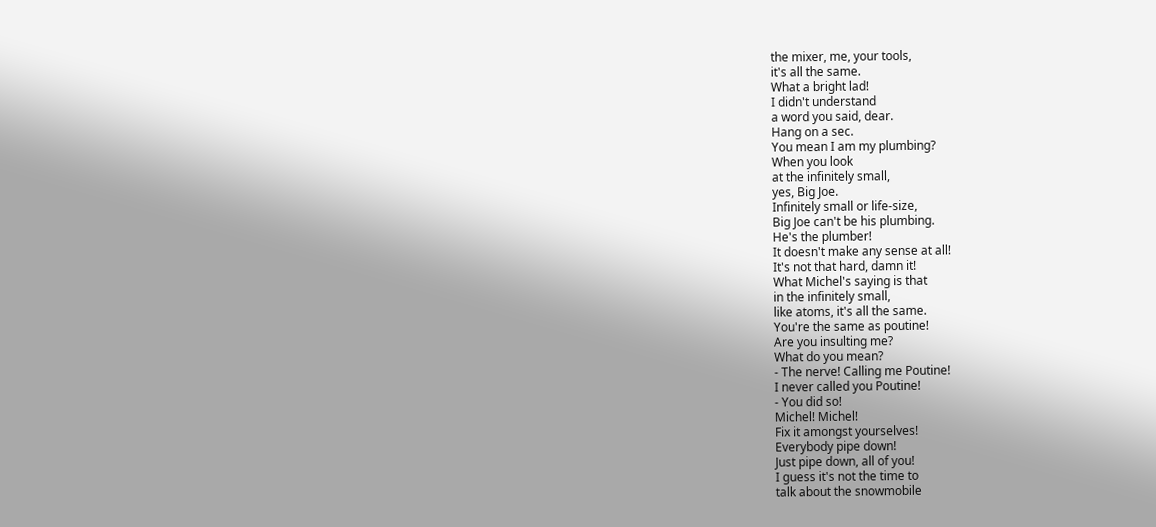the mixer, me, your tools,
it's all the same.
What a bright lad!
I didn't understand
a word you said, dear.
Hang on a sec.
You mean I am my plumbing?
When you look
at the infinitely small,
yes, Big Joe.
Infinitely small or life-size,
Big Joe can't be his plumbing.
He's the plumber!
It doesn't make any sense at all!
It's not that hard, damn it!
What Michel's saying is that
in the infinitely small,
like atoms, it's all the same.
You're the same as poutine!
Are you insulting me?
What do you mean?
- The nerve! Calling me Poutine!
I never called you Poutine!
- You did so!
Michel! Michel!
Fix it amongst yourselves!
Everybody pipe down!
Just pipe down, all of you!
I guess it's not the time to
talk about the snowmobile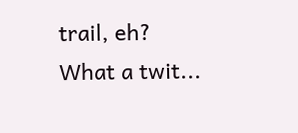trail, eh?
What a twit...